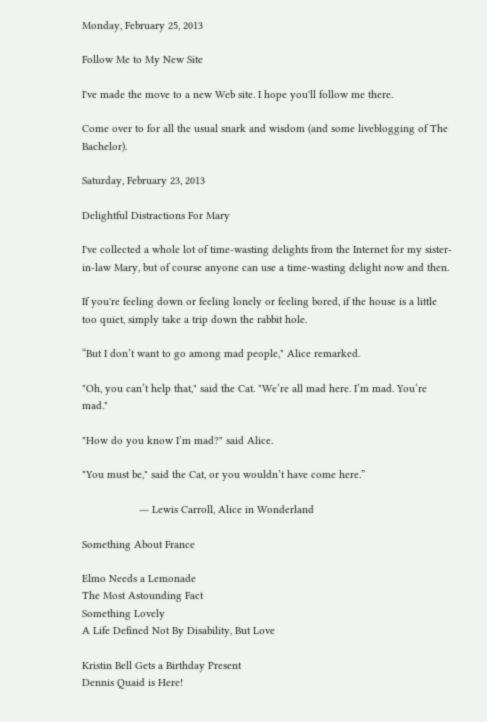Monday, February 25, 2013

Follow Me to My New Site

I've made the move to a new Web site. I hope you'll follow me there.

Come over to for all the usual snark and wisdom (and some liveblogging of The Bachelor).

Saturday, February 23, 2013

Delightful Distractions For Mary

I've collected a whole lot of time-wasting delights from the Internet for my sister-in-law Mary, but of course anyone can use a time-wasting delight now and then.

If you're feeling down or feeling lonely or feeling bored, if the house is a little too quiet, simply take a trip down the rabbit hole.

“But I don’t want to go among mad people," Alice remarked.

"Oh, you can’t help that," said the Cat. "We’re all mad here. I’m mad. You’re mad."

"How do you know I’m mad?" said Alice.

"You must be," said the Cat, or you wouldn’t have come here.”

                   ― Lewis Carroll, Alice in Wonderland

Something About France

Elmo Needs a Lemonade
The Most Astounding Fact
Something Lovely
A Life Defined Not By Disability, But Love

Kristin Bell Gets a Birthday Present
Dennis Quaid is Here!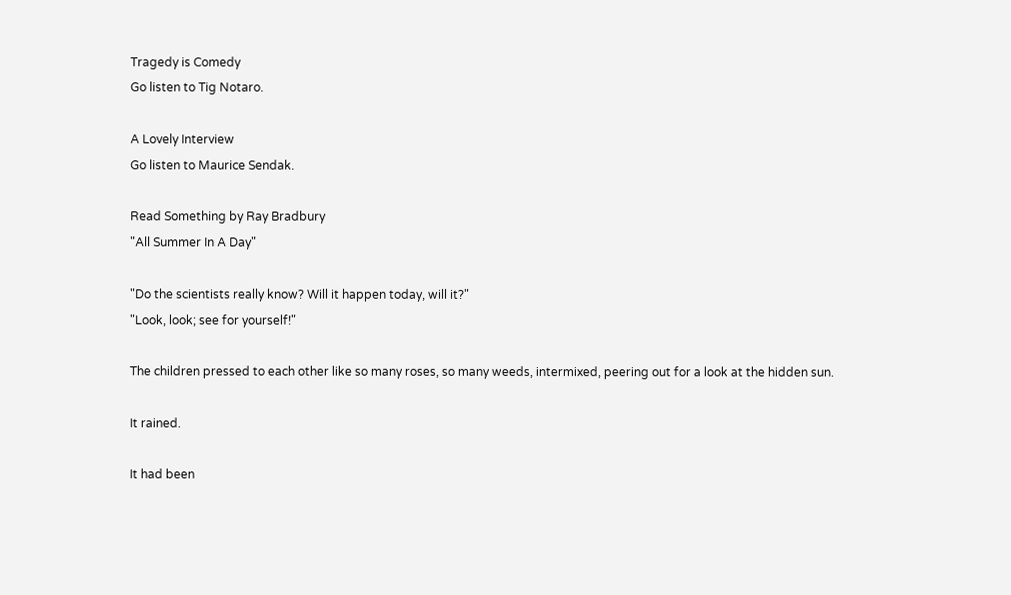Tragedy is Comedy
Go listen to Tig Notaro.

A Lovely Interview
Go listen to Maurice Sendak.

Read Something by Ray Bradbury
"All Summer In A Day"

"Do the scientists really know? Will it happen today, will it?"
"Look, look; see for yourself!"

The children pressed to each other like so many roses, so many weeds, intermixed, peering out for a look at the hidden sun.

It rained.

It had been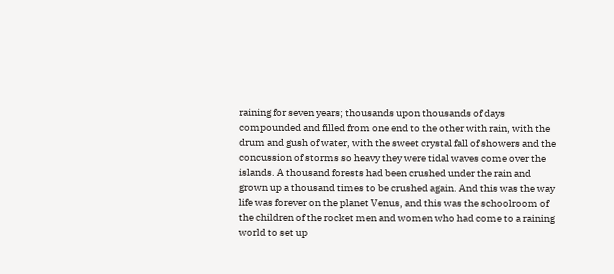raining for seven years; thousands upon thousands of days compounded and filled from one end to the other with rain, with the drum and gush of water, with the sweet crystal fall of showers and the concussion of storms so heavy they were tidal waves come over the islands. A thousand forests had been crushed under the rain and grown up a thousand times to be crushed again. And this was the way life was forever on the planet Venus, and this was the schoolroom of the children of the rocket men and women who had come to a raining world to set up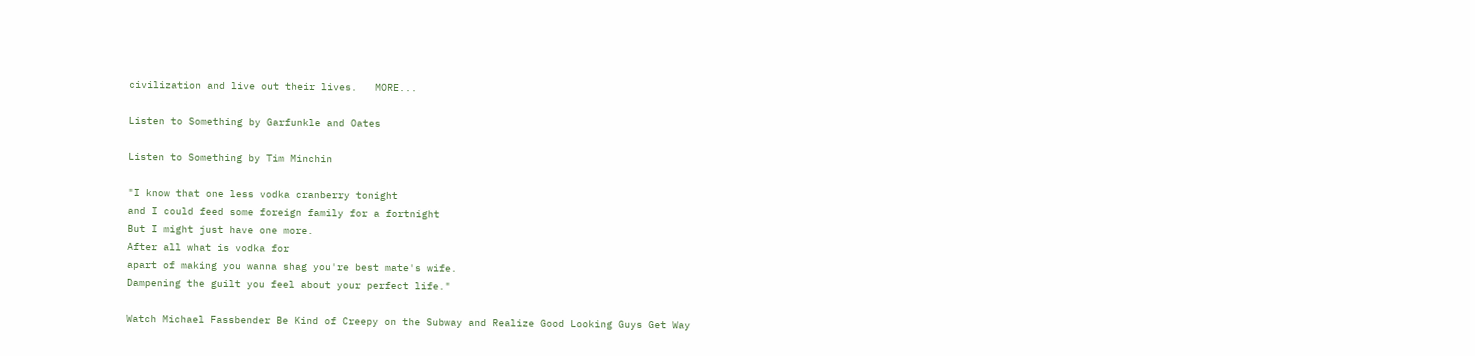civilization and live out their lives.   MORE...

Listen to Something by Garfunkle and Oates

Listen to Something by Tim Minchin

"I know that one less vodka cranberry tonight
and I could feed some foreign family for a fortnight
But I might just have one more.
After all what is vodka for
apart of making you wanna shag you're best mate's wife.
Dampening the guilt you feel about your perfect life."

Watch Michael Fassbender Be Kind of Creepy on the Subway and Realize Good Looking Guys Get Way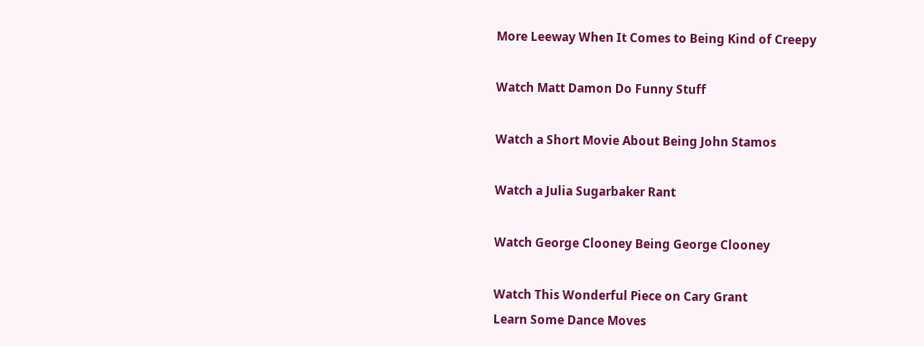More Leeway When It Comes to Being Kind of Creepy

Watch Matt Damon Do Funny Stuff

Watch a Short Movie About Being John Stamos

Watch a Julia Sugarbaker Rant

Watch George Clooney Being George Clooney

Watch This Wonderful Piece on Cary Grant
Learn Some Dance Moves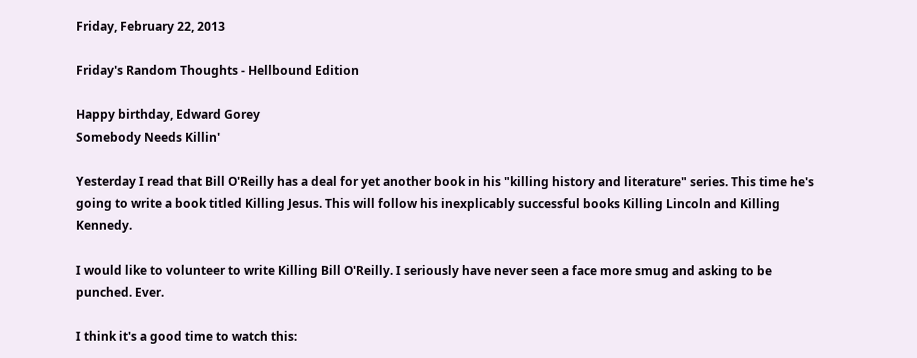Friday, February 22, 2013

Friday's Random Thoughts - Hellbound Edition

Happy birthday, Edward Gorey
Somebody Needs Killin'

Yesterday I read that Bill O'Reilly has a deal for yet another book in his "killing history and literature" series. This time he's going to write a book titled Killing Jesus. This will follow his inexplicably successful books Killing Lincoln and Killing Kennedy.

I would like to volunteer to write Killing Bill O'Reilly. I seriously have never seen a face more smug and asking to be punched. Ever.

I think it's a good time to watch this: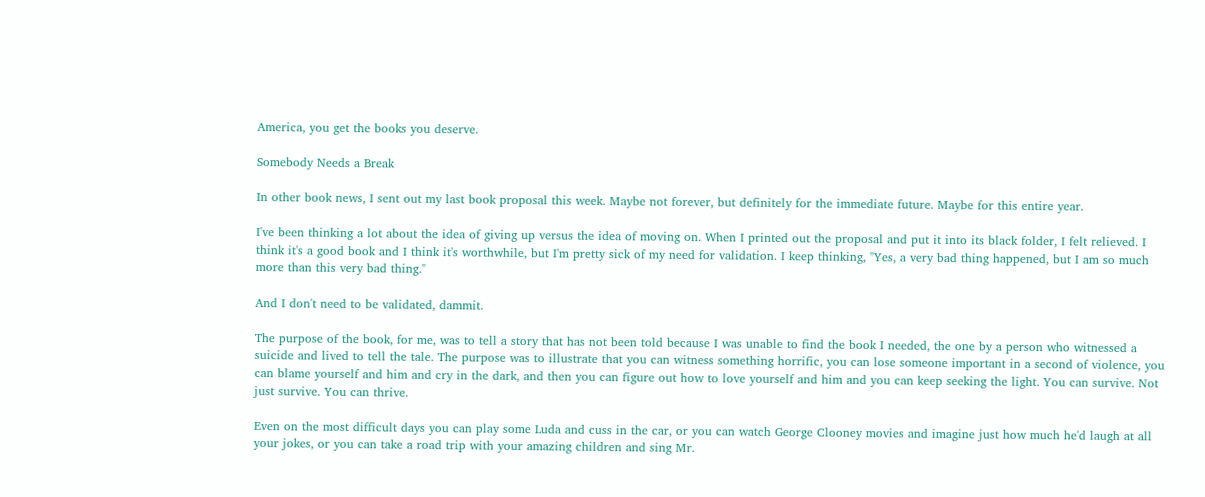America, you get the books you deserve.

Somebody Needs a Break

In other book news, I sent out my last book proposal this week. Maybe not forever, but definitely for the immediate future. Maybe for this entire year.

I've been thinking a lot about the idea of giving up versus the idea of moving on. When I printed out the proposal and put it into its black folder, I felt relieved. I think it's a good book and I think it's worthwhile, but I'm pretty sick of my need for validation. I keep thinking, "Yes, a very bad thing happened, but I am so much more than this very bad thing."

And I don't need to be validated, dammit.

The purpose of the book, for me, was to tell a story that has not been told because I was unable to find the book I needed, the one by a person who witnessed a suicide and lived to tell the tale. The purpose was to illustrate that you can witness something horrific, you can lose someone important in a second of violence, you can blame yourself and him and cry in the dark, and then you can figure out how to love yourself and him and you can keep seeking the light. You can survive. Not just survive. You can thrive.

Even on the most difficult days you can play some Luda and cuss in the car, or you can watch George Clooney movies and imagine just how much he'd laugh at all your jokes, or you can take a road trip with your amazing children and sing Mr.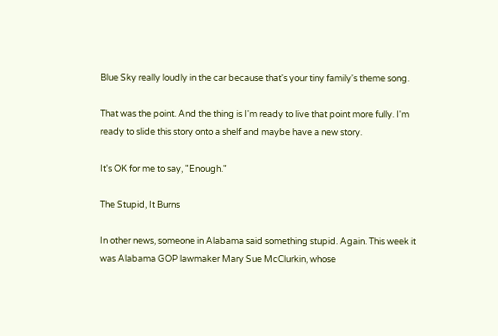Blue Sky really loudly in the car because that's your tiny family's theme song.

That was the point. And the thing is I'm ready to live that point more fully. I'm ready to slide this story onto a shelf and maybe have a new story.

It's OK for me to say, "Enough."

The Stupid, It Burns

In other news, someone in Alabama said something stupid. Again. This week it was Alabama GOP lawmaker Mary Sue McClurkin, whose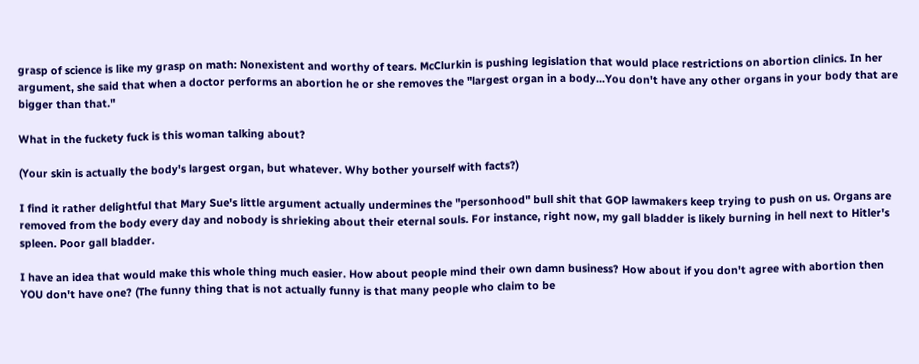grasp of science is like my grasp on math: Nonexistent and worthy of tears. McClurkin is pushing legislation that would place restrictions on abortion clinics. In her argument, she said that when a doctor performs an abortion he or she removes the "largest organ in a body...You don't have any other organs in your body that are bigger than that."

What in the fuckety fuck is this woman talking about?

(Your skin is actually the body's largest organ, but whatever. Why bother yourself with facts?)

I find it rather delightful that Mary Sue's little argument actually undermines the "personhood" bull shit that GOP lawmakers keep trying to push on us. Organs are removed from the body every day and nobody is shrieking about their eternal souls. For instance, right now, my gall bladder is likely burning in hell next to Hitler's spleen. Poor gall bladder.

I have an idea that would make this whole thing much easier. How about people mind their own damn business? How about if you don't agree with abortion then YOU don't have one? (The funny thing that is not actually funny is that many people who claim to be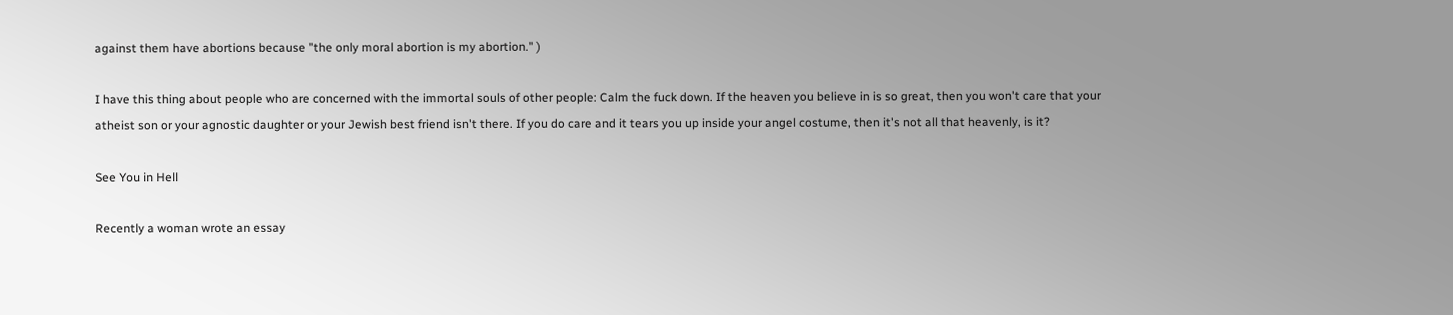against them have abortions because "the only moral abortion is my abortion." )

I have this thing about people who are concerned with the immortal souls of other people: Calm the fuck down. If the heaven you believe in is so great, then you won't care that your atheist son or your agnostic daughter or your Jewish best friend isn't there. If you do care and it tears you up inside your angel costume, then it's not all that heavenly, is it?

See You in Hell

Recently a woman wrote an essay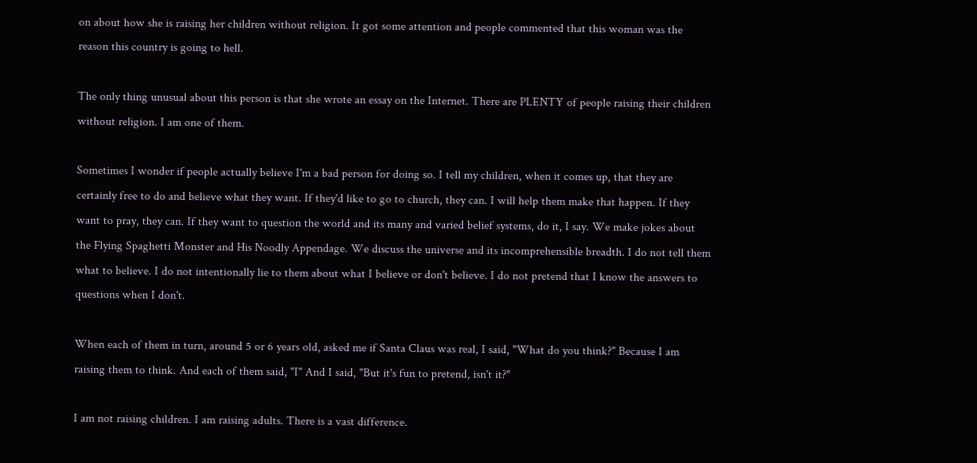on about how she is raising her children without religion. It got some attention and people commented that this woman was the reason this country is going to hell.

The only thing unusual about this person is that she wrote an essay on the Internet. There are PLENTY of people raising their children without religion. I am one of them.

Sometimes I wonder if people actually believe I'm a bad person for doing so. I tell my children, when it comes up, that they are certainly free to do and believe what they want. If they'd like to go to church, they can. I will help them make that happen. If they want to pray, they can. If they want to question the world and its many and varied belief systems, do it, I say. We make jokes about the Flying Spaghetti Monster and His Noodly Appendage. We discuss the universe and its incomprehensible breadth. I do not tell them what to believe. I do not intentionally lie to them about what I believe or don't believe. I do not pretend that I know the answers to questions when I don't.

When each of them in turn, around 5 or 6 years old, asked me if Santa Claus was real, I said, "What do you think?" Because I am raising them to think. And each of them said, "I" And I said, "But it's fun to pretend, isn't it?"

I am not raising children. I am raising adults. There is a vast difference.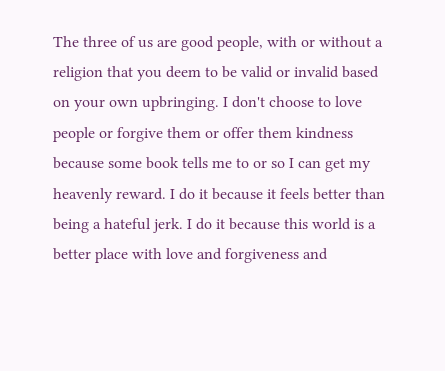The three of us are good people, with or without a religion that you deem to be valid or invalid based on your own upbringing. I don't choose to love people or forgive them or offer them kindness because some book tells me to or so I can get my heavenly reward. I do it because it feels better than being a hateful jerk. I do it because this world is a better place with love and forgiveness and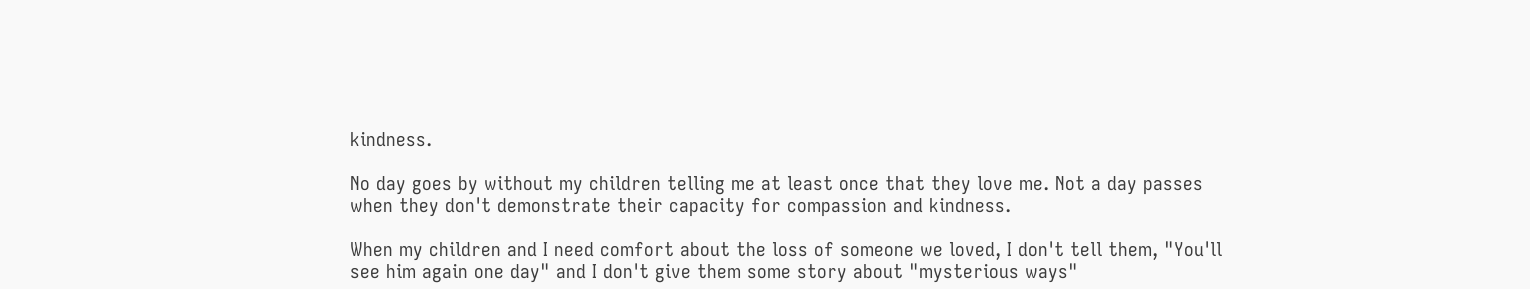kindness.

No day goes by without my children telling me at least once that they love me. Not a day passes when they don't demonstrate their capacity for compassion and kindness.

When my children and I need comfort about the loss of someone we loved, I don't tell them, "You'll see him again one day" and I don't give them some story about "mysterious ways"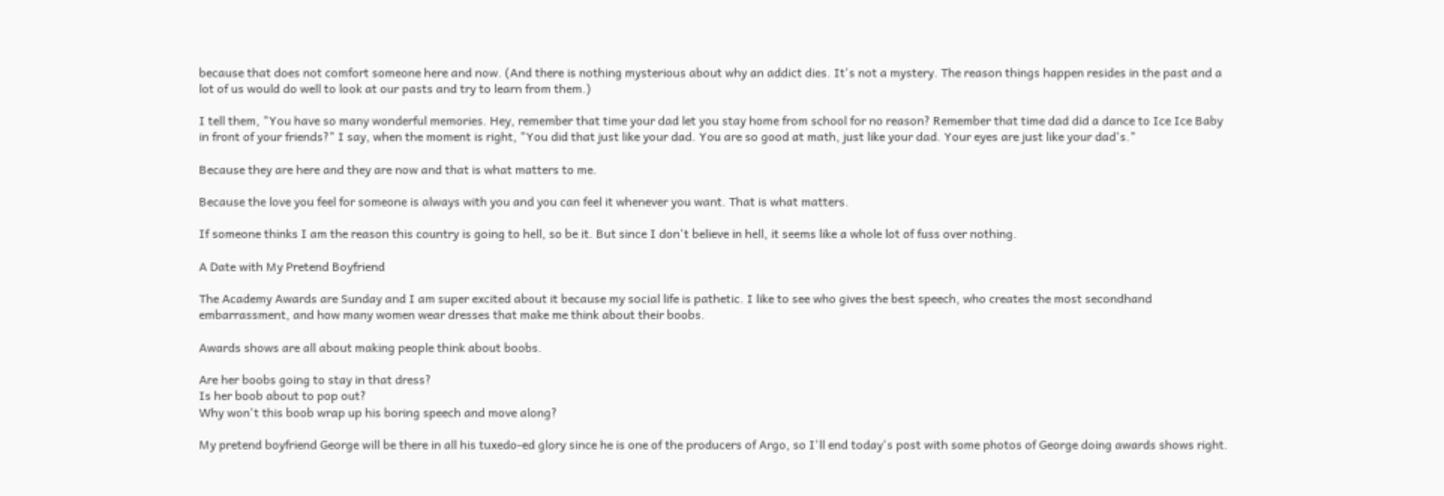because that does not comfort someone here and now. (And there is nothing mysterious about why an addict dies. It's not a mystery. The reason things happen resides in the past and a lot of us would do well to look at our pasts and try to learn from them.)

I tell them, "You have so many wonderful memories. Hey, remember that time your dad let you stay home from school for no reason? Remember that time dad did a dance to Ice Ice Baby in front of your friends?" I say, when the moment is right, "You did that just like your dad. You are so good at math, just like your dad. Your eyes are just like your dad's."

Because they are here and they are now and that is what matters to me.

Because the love you feel for someone is always with you and you can feel it whenever you want. That is what matters.

If someone thinks I am the reason this country is going to hell, so be it. But since I don't believe in hell, it seems like a whole lot of fuss over nothing.

A Date with My Pretend Boyfriend

The Academy Awards are Sunday and I am super excited about it because my social life is pathetic. I like to see who gives the best speech, who creates the most secondhand embarrassment, and how many women wear dresses that make me think about their boobs.

Awards shows are all about making people think about boobs.

Are her boobs going to stay in that dress?
Is her boob about to pop out?
Why won't this boob wrap up his boring speech and move along?

My pretend boyfriend George will be there in all his tuxedo-ed glory since he is one of the producers of Argo, so I'll end today's post with some photos of George doing awards shows right.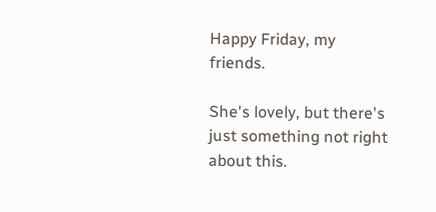Happy Friday, my friends.

She's lovely, but there's just something not right about this.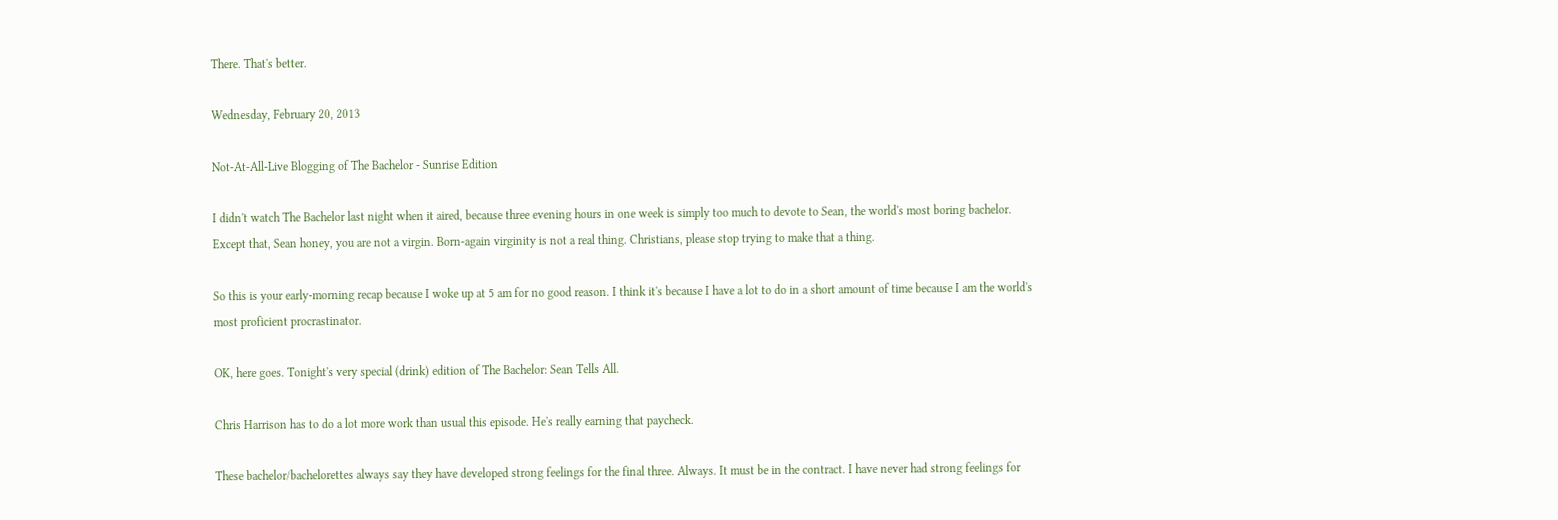There. That's better.

Wednesday, February 20, 2013

Not-At-All-Live Blogging of The Bachelor - Sunrise Edition

I didn't watch The Bachelor last night when it aired, because three evening hours in one week is simply too much to devote to Sean, the world's most boring bachelor.
Except that, Sean honey, you are not a virgin. Born-again virginity is not a real thing. Christians, please stop trying to make that a thing.

So this is your early-morning recap because I woke up at 5 am for no good reason. I think it's because I have a lot to do in a short amount of time because I am the world's most proficient procrastinator.

OK, here goes. Tonight's very special (drink) edition of The Bachelor: Sean Tells All.

Chris Harrison has to do a lot more work than usual this episode. He's really earning that paycheck.

These bachelor/bachelorettes always say they have developed strong feelings for the final three. Always. It must be in the contract. I have never had strong feelings for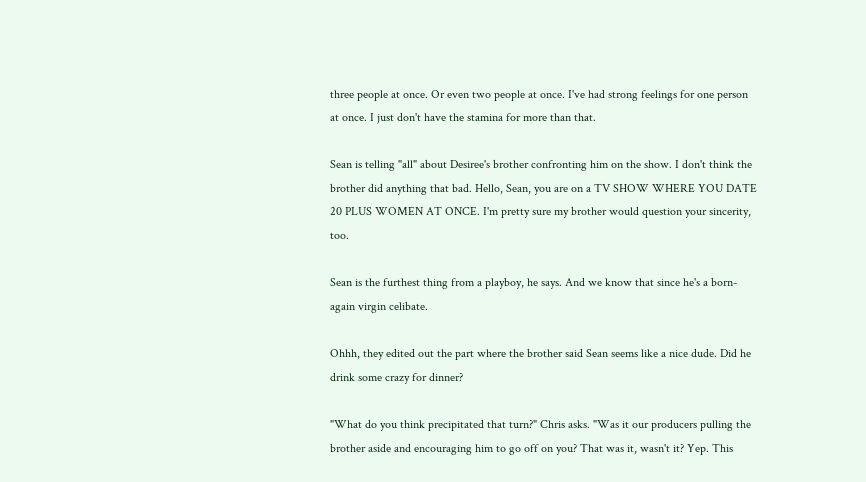three people at once. Or even two people at once. I've had strong feelings for one person at once. I just don't have the stamina for more than that.

Sean is telling "all" about Desiree's brother confronting him on the show. I don't think the brother did anything that bad. Hello, Sean, you are on a TV SHOW WHERE YOU DATE 20 PLUS WOMEN AT ONCE. I'm pretty sure my brother would question your sincerity, too.

Sean is the furthest thing from a playboy, he says. And we know that since he's a born-again virgin celibate.

Ohhh, they edited out the part where the brother said Sean seems like a nice dude. Did he drink some crazy for dinner?

"What do you think precipitated that turn?" Chris asks. "Was it our producers pulling the brother aside and encouraging him to go off on you? That was it, wasn't it? Yep. This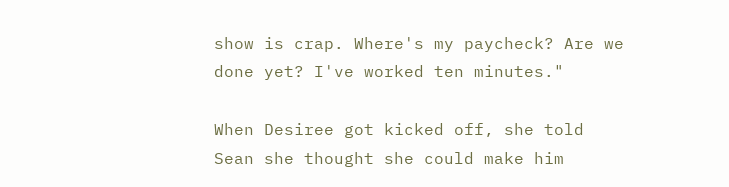show is crap. Where's my paycheck? Are we done yet? I've worked ten minutes."

When Desiree got kicked off, she told Sean she thought she could make him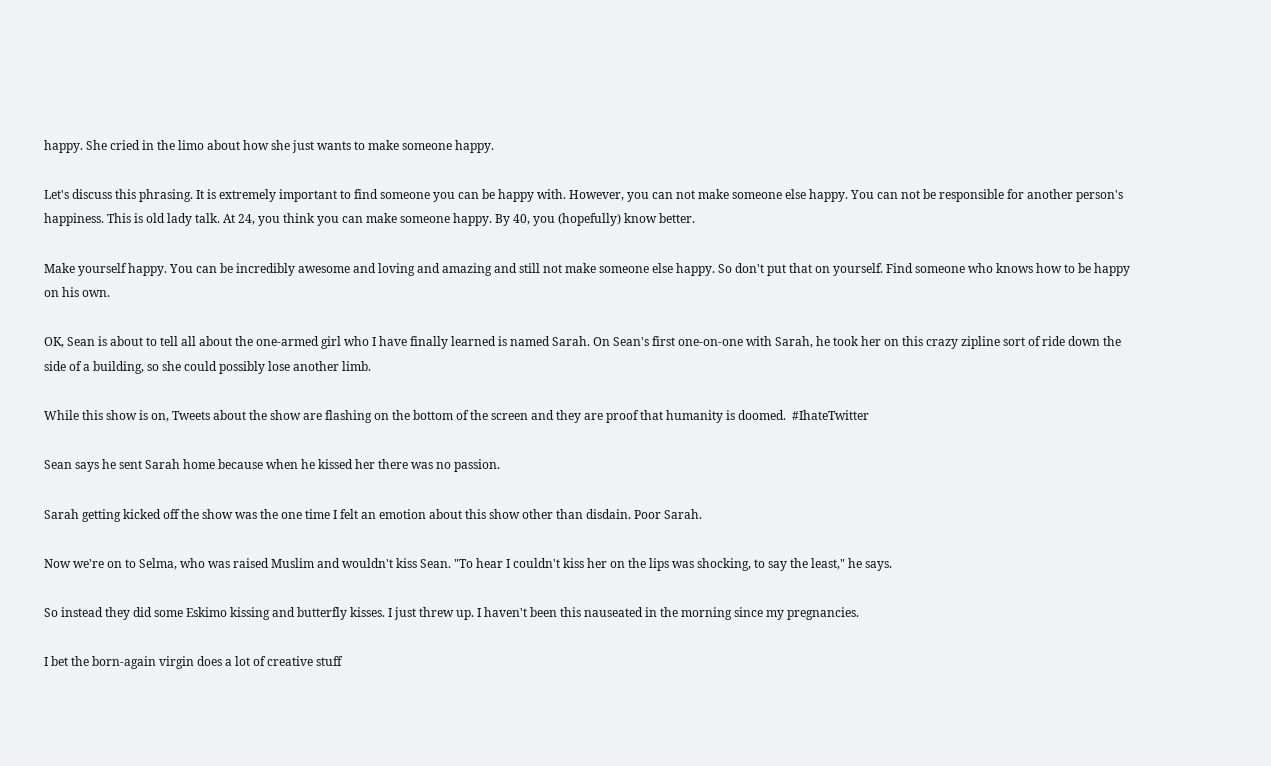happy. She cried in the limo about how she just wants to make someone happy.

Let's discuss this phrasing. It is extremely important to find someone you can be happy with. However, you can not make someone else happy. You can not be responsible for another person's happiness. This is old lady talk. At 24, you think you can make someone happy. By 40, you (hopefully) know better.

Make yourself happy. You can be incredibly awesome and loving and amazing and still not make someone else happy. So don't put that on yourself. Find someone who knows how to be happy on his own.

OK, Sean is about to tell all about the one-armed girl who I have finally learned is named Sarah. On Sean's first one-on-one with Sarah, he took her on this crazy zipline sort of ride down the side of a building, so she could possibly lose another limb.

While this show is on, Tweets about the show are flashing on the bottom of the screen and they are proof that humanity is doomed.  #IhateTwitter

Sean says he sent Sarah home because when he kissed her there was no passion.

Sarah getting kicked off the show was the one time I felt an emotion about this show other than disdain. Poor Sarah.

Now we're on to Selma, who was raised Muslim and wouldn't kiss Sean. "To hear I couldn't kiss her on the lips was shocking, to say the least," he says.

So instead they did some Eskimo kissing and butterfly kisses. I just threw up. I haven't been this nauseated in the morning since my pregnancies.

I bet the born-again virgin does a lot of creative stuff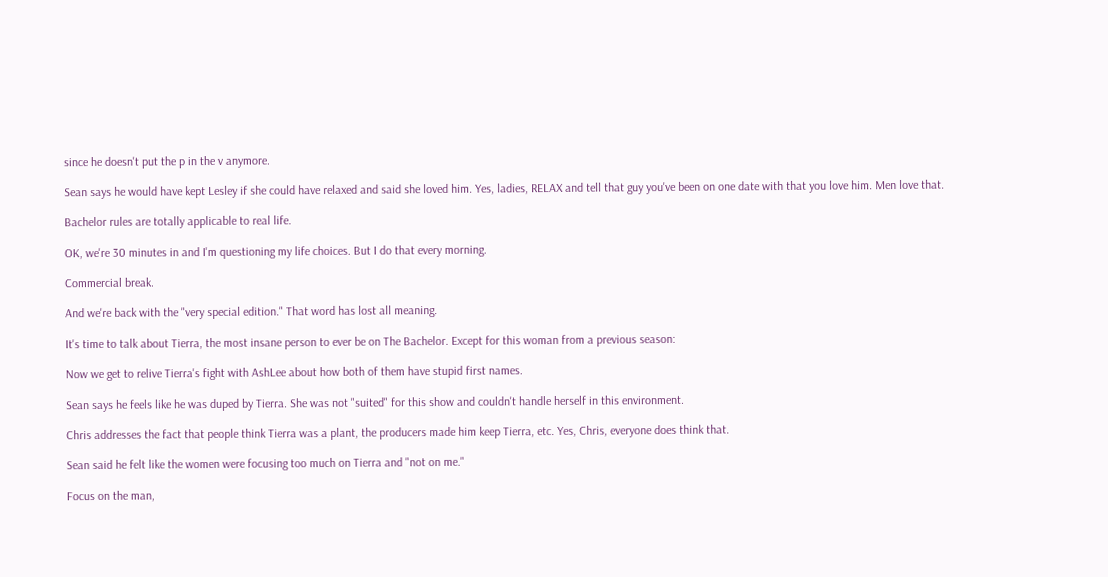since he doesn't put the p in the v anymore.

Sean says he would have kept Lesley if she could have relaxed and said she loved him. Yes, ladies, RELAX and tell that guy you've been on one date with that you love him. Men love that.

Bachelor rules are totally applicable to real life.

OK, we're 30 minutes in and I'm questioning my life choices. But I do that every morning.

Commercial break.

And we're back with the "very special edition." That word has lost all meaning.

It's time to talk about Tierra, the most insane person to ever be on The Bachelor. Except for this woman from a previous season:

Now we get to relive Tierra's fight with AshLee about how both of them have stupid first names.

Sean says he feels like he was duped by Tierra. She was not "suited" for this show and couldn't handle herself in this environment.

Chris addresses the fact that people think Tierra was a plant, the producers made him keep Tierra, etc. Yes, Chris, everyone does think that.

Sean said he felt like the women were focusing too much on Tierra and "not on me."

Focus on the man,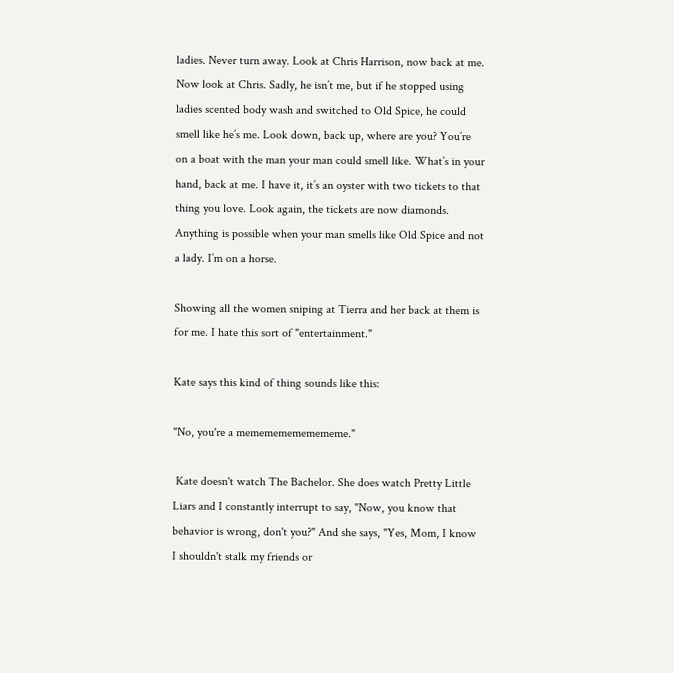ladies. Never turn away. Look at Chris Harrison, now back at me. Now look at Chris. Sadly, he isn’t me, but if he stopped using ladies scented body wash and switched to Old Spice, he could smell like he’s me. Look down, back up, where are you? You’re on a boat with the man your man could smell like. What’s in your hand, back at me. I have it, it’s an oyster with two tickets to that thing you love. Look again, the tickets are now diamonds. Anything is possible when your man smells like Old Spice and not a lady. I’m on a horse.

Showing all the women sniping at Tierra and her back at them is for me. I hate this sort of "entertainment."

Kate says this kind of thing sounds like this:

"No, you're a memememememememe."

 Kate doesn't watch The Bachelor. She does watch Pretty Little Liars and I constantly interrupt to say, "Now, you know that behavior is wrong, don't you?" And she says, "Yes, Mom, I know I shouldn't stalk my friends or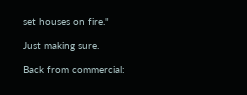set houses on fire."

Just making sure.

Back from commercial: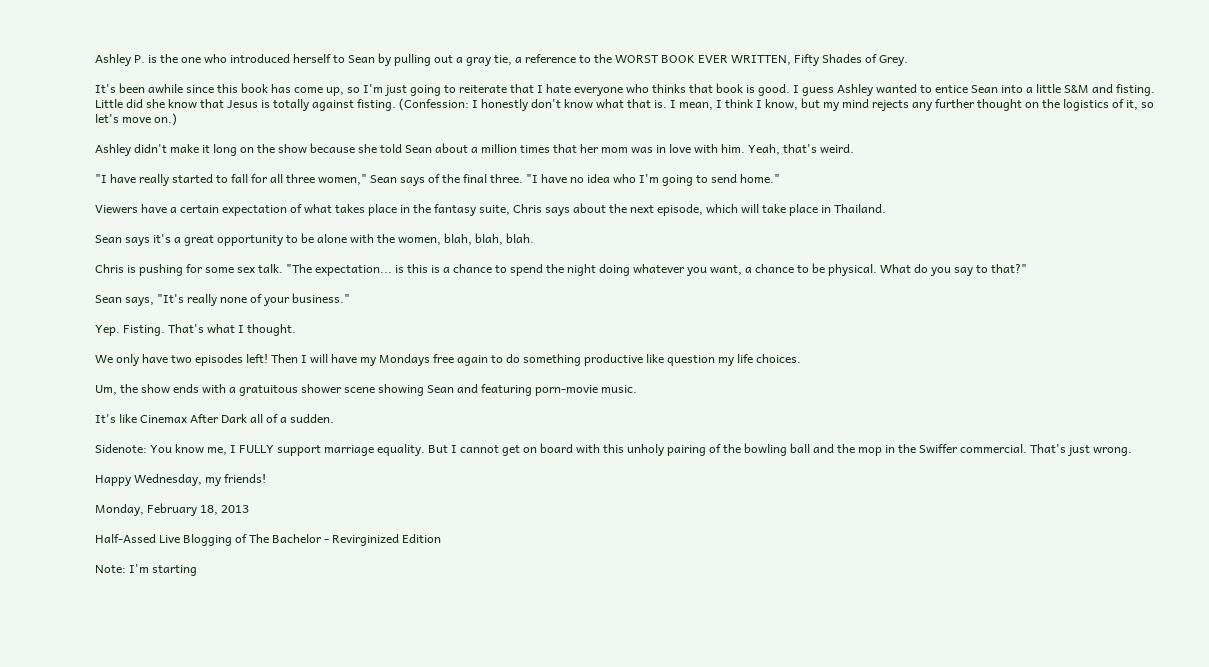Ashley P. is the one who introduced herself to Sean by pulling out a gray tie, a reference to the WORST BOOK EVER WRITTEN, Fifty Shades of Grey.

It's been awhile since this book has come up, so I'm just going to reiterate that I hate everyone who thinks that book is good. I guess Ashley wanted to entice Sean into a little S&M and fisting. Little did she know that Jesus is totally against fisting. (Confession: I honestly don't know what that is. I mean, I think I know, but my mind rejects any further thought on the logistics of it, so let's move on.)

Ashley didn't make it long on the show because she told Sean about a million times that her mom was in love with him. Yeah, that's weird.

"I have really started to fall for all three women," Sean says of the final three. "I have no idea who I'm going to send home."

Viewers have a certain expectation of what takes place in the fantasy suite, Chris says about the next episode, which will take place in Thailand.

Sean says it's a great opportunity to be alone with the women, blah, blah, blah.

Chris is pushing for some sex talk. "The expectation... is this is a chance to spend the night doing whatever you want, a chance to be physical. What do you say to that?"

Sean says, "It's really none of your business."

Yep. Fisting. That's what I thought.

We only have two episodes left! Then I will have my Mondays free again to do something productive like question my life choices.

Um, the show ends with a gratuitous shower scene showing Sean and featuring porn-movie music.

It's like Cinemax After Dark all of a sudden.

Sidenote: You know me, I FULLY support marriage equality. But I cannot get on board with this unholy pairing of the bowling ball and the mop in the Swiffer commercial. That's just wrong.

Happy Wednesday, my friends!

Monday, February 18, 2013

Half-Assed Live Blogging of The Bachelor - Revirginized Edition

Note: I'm starting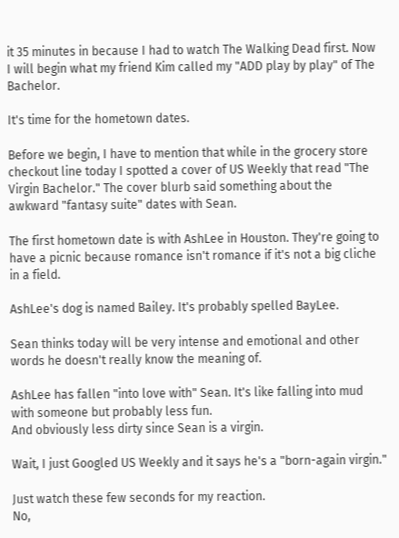it 35 minutes in because I had to watch The Walking Dead first. Now I will begin what my friend Kim called my "ADD play by play" of The Bachelor.

It's time for the hometown dates.

Before we begin, I have to mention that while in the grocery store checkout line today I spotted a cover of US Weekly that read "The Virgin Bachelor." The cover blurb said something about the awkward "fantasy suite" dates with Sean.

The first hometown date is with AshLee in Houston. They're going to have a picnic because romance isn't romance if it's not a big cliche in a field.

AshLee's dog is named Bailey. It's probably spelled BayLee.

Sean thinks today will be very intense and emotional and other words he doesn't really know the meaning of.

AshLee has fallen "into love with" Sean. It's like falling into mud with someone but probably less fun.
And obviously less dirty since Sean is a virgin.

Wait, I just Googled US Weekly and it says he's a "born-again virgin."

Just watch these few seconds for my reaction.
No,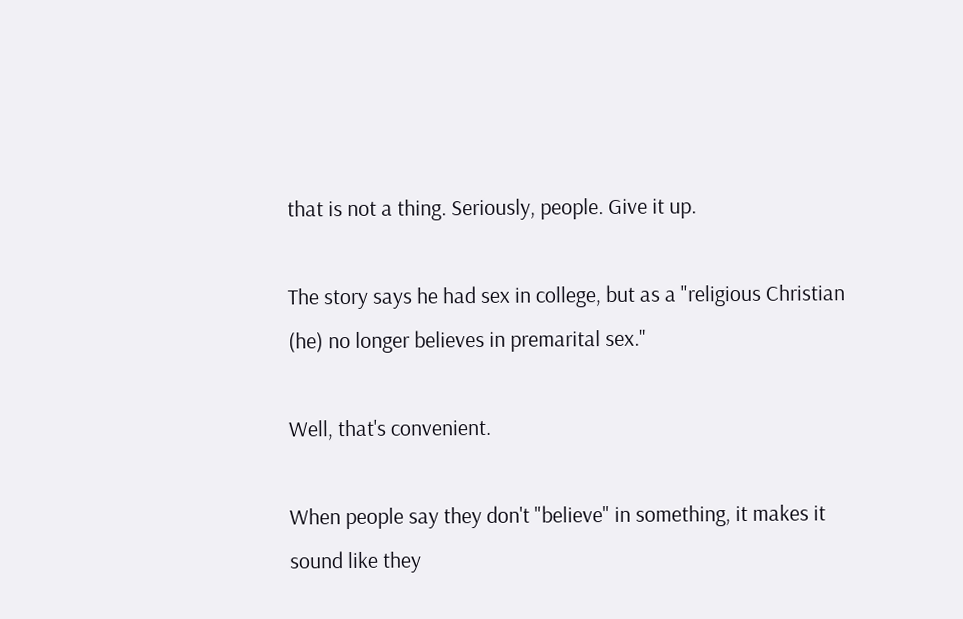that is not a thing. Seriously, people. Give it up.

The story says he had sex in college, but as a "religious Christian (he) no longer believes in premarital sex."

Well, that's convenient.

When people say they don't "believe" in something, it makes it sound like they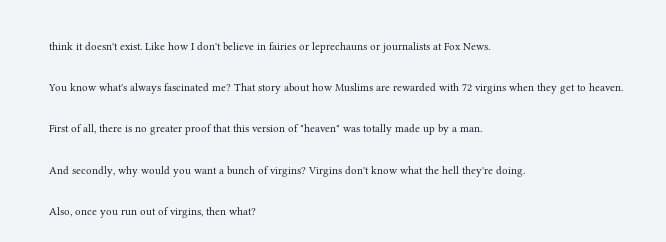think it doesn't exist. Like how I don't believe in fairies or leprechauns or journalists at Fox News.

You know what's always fascinated me? That story about how Muslims are rewarded with 72 virgins when they get to heaven.

First of all, there is no greater proof that this version of "heaven" was totally made up by a man.

And secondly, why would you want a bunch of virgins? Virgins don't know what the hell they're doing.

Also, once you run out of virgins, then what?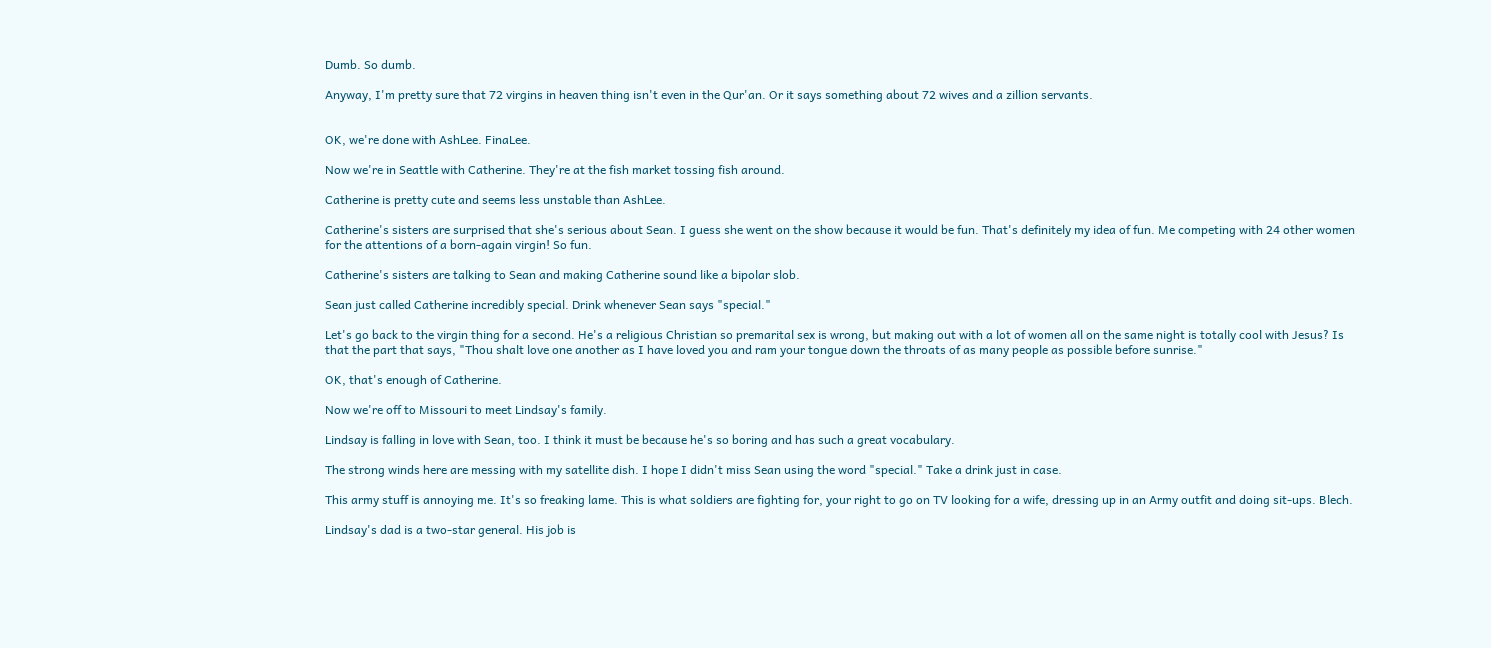Dumb. So dumb.

Anyway, I'm pretty sure that 72 virgins in heaven thing isn't even in the Qur'an. Or it says something about 72 wives and a zillion servants.


OK, we're done with AshLee. FinaLee.

Now we're in Seattle with Catherine. They're at the fish market tossing fish around.

Catherine is pretty cute and seems less unstable than AshLee.

Catherine's sisters are surprised that she's serious about Sean. I guess she went on the show because it would be fun. That's definitely my idea of fun. Me competing with 24 other women for the attentions of a born-again virgin! So fun.

Catherine's sisters are talking to Sean and making Catherine sound like a bipolar slob.

Sean just called Catherine incredibly special. Drink whenever Sean says "special."

Let's go back to the virgin thing for a second. He's a religious Christian so premarital sex is wrong, but making out with a lot of women all on the same night is totally cool with Jesus? Is that the part that says, "Thou shalt love one another as I have loved you and ram your tongue down the throats of as many people as possible before sunrise."

OK, that's enough of Catherine.

Now we're off to Missouri to meet Lindsay's family.

Lindsay is falling in love with Sean, too. I think it must be because he's so boring and has such a great vocabulary.

The strong winds here are messing with my satellite dish. I hope I didn't miss Sean using the word "special." Take a drink just in case.

This army stuff is annoying me. It's so freaking lame. This is what soldiers are fighting for, your right to go on TV looking for a wife, dressing up in an Army outfit and doing sit-ups. Blech.

Lindsay's dad is a two-star general. His job is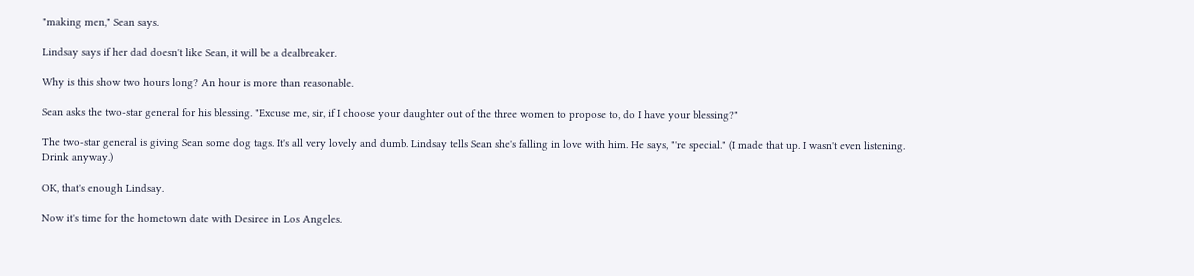"making men," Sean says.

Lindsay says if her dad doesn't like Sean, it will be a dealbreaker.

Why is this show two hours long? An hour is more than reasonable.

Sean asks the two-star general for his blessing. "Excuse me, sir, if I choose your daughter out of the three women to propose to, do I have your blessing?"

The two-star general is giving Sean some dog tags. It's all very lovely and dumb. Lindsay tells Sean she's falling in love with him. He says, "'re special." (I made that up. I wasn't even listening. Drink anyway.)

OK, that's enough Lindsay.

Now it's time for the hometown date with Desiree in Los Angeles.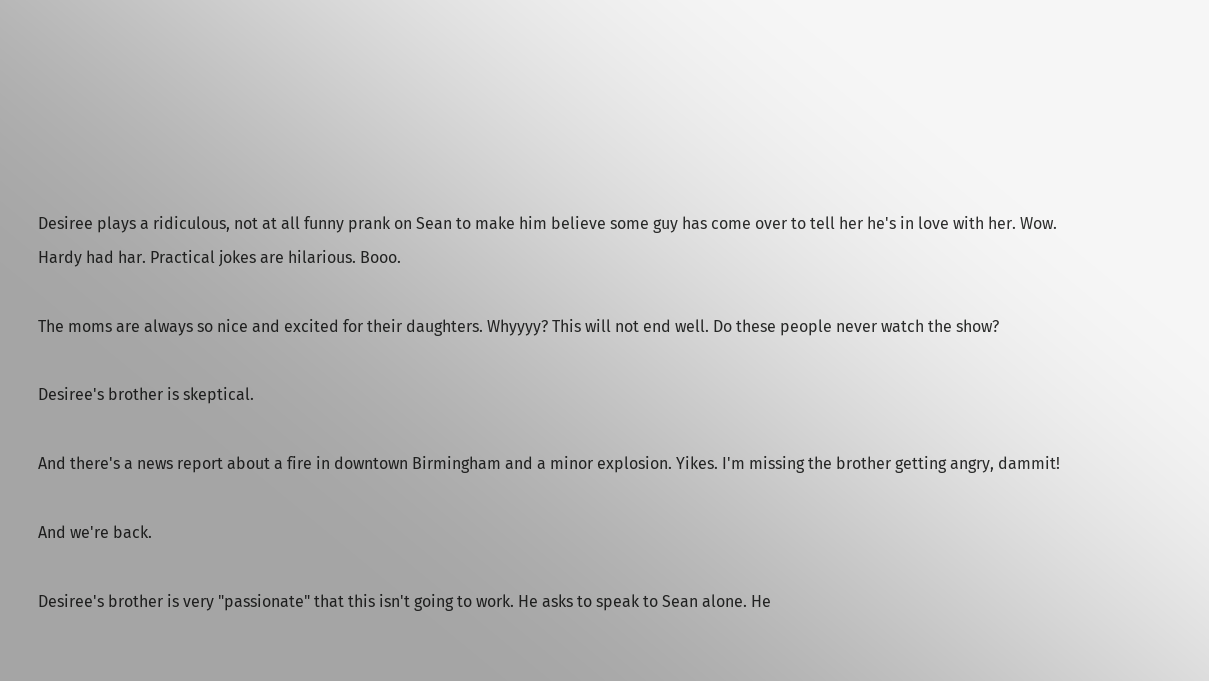Desiree plays a ridiculous, not at all funny prank on Sean to make him believe some guy has come over to tell her he's in love with her. Wow. Hardy had har. Practical jokes are hilarious. Booo.

The moms are always so nice and excited for their daughters. Whyyyy? This will not end well. Do these people never watch the show?

Desiree's brother is skeptical.

And there's a news report about a fire in downtown Birmingham and a minor explosion. Yikes. I'm missing the brother getting angry, dammit!

And we're back.

Desiree's brother is very "passionate" that this isn't going to work. He asks to speak to Sean alone. He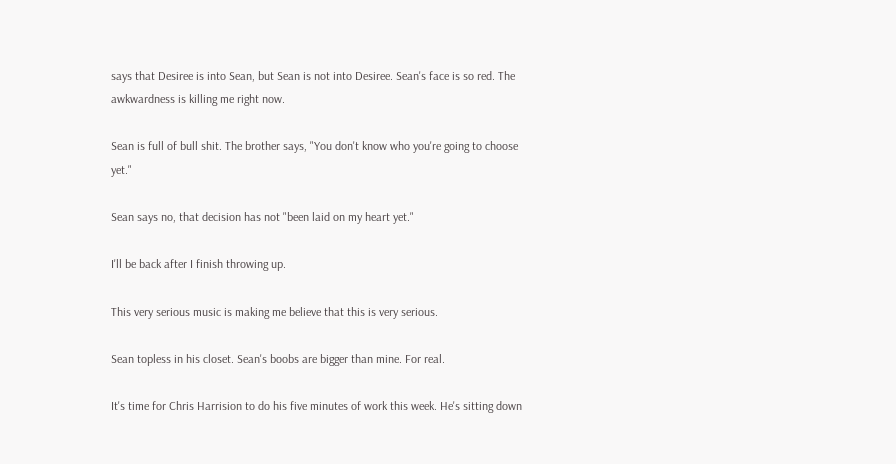says that Desiree is into Sean, but Sean is not into Desiree. Sean's face is so red. The awkwardness is killing me right now.

Sean is full of bull shit. The brother says, "You don't know who you're going to choose yet."

Sean says no, that decision has not "been laid on my heart yet."

I'll be back after I finish throwing up.

This very serious music is making me believe that this is very serious.

Sean topless in his closet. Sean's boobs are bigger than mine. For real.

It's time for Chris Harrision to do his five minutes of work this week. He's sitting down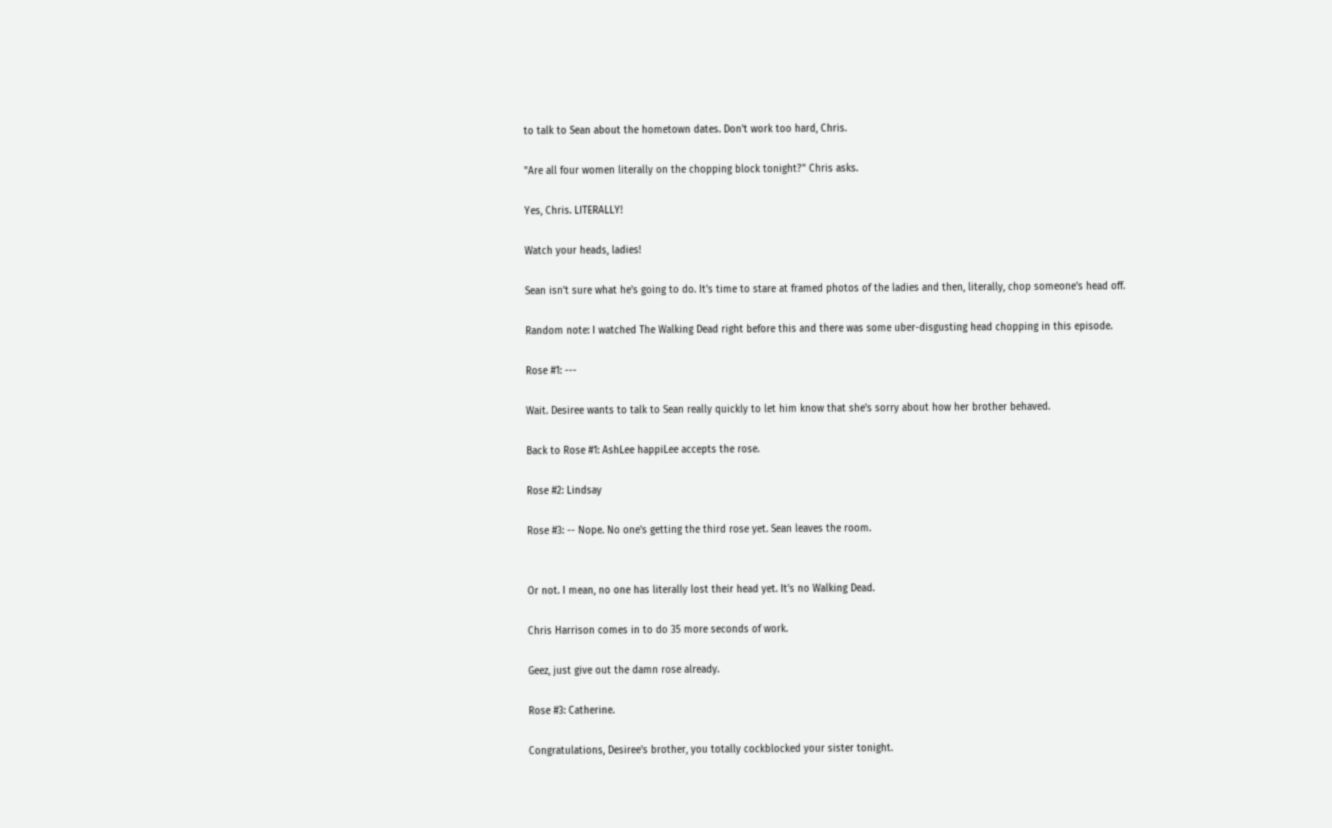to talk to Sean about the hometown dates. Don't work too hard, Chris.

"Are all four women literally on the chopping block tonight?" Chris asks.

Yes, Chris. LITERALLY!

Watch your heads, ladies!

Sean isn't sure what he's going to do. It's time to stare at framed photos of the ladies and then, literally, chop someone's head off.

Random note: I watched The Walking Dead right before this and there was some uber-disgusting head chopping in this episode.

Rose #1: ---

Wait. Desiree wants to talk to Sean really quickly to let him know that she's sorry about how her brother behaved.

Back to Rose #1: AshLee happiLee accepts the rose.

Rose #2: Lindsay

Rose #3: -- Nope. No one's getting the third rose yet. Sean leaves the room.


Or not. I mean, no one has literally lost their head yet. It's no Walking Dead.

Chris Harrison comes in to do 35 more seconds of work.

Geez, just give out the damn rose already.

Rose #3: Catherine.

Congratulations, Desiree's brother, you totally cockblocked your sister tonight.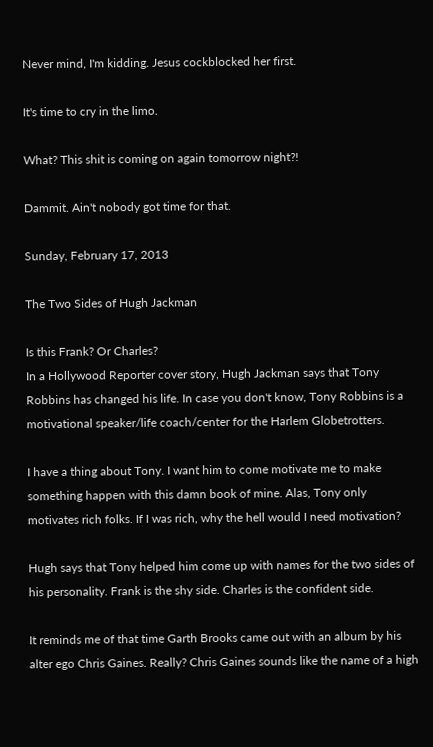Never mind, I'm kidding. Jesus cockblocked her first.

It's time to cry in the limo.

What? This shit is coming on again tomorrow night?!

Dammit. Ain't nobody got time for that.

Sunday, February 17, 2013

The Two Sides of Hugh Jackman

Is this Frank? Or Charles?
In a Hollywood Reporter cover story, Hugh Jackman says that Tony Robbins has changed his life. In case you don't know, Tony Robbins is a motivational speaker/life coach/center for the Harlem Globetrotters.

I have a thing about Tony. I want him to come motivate me to make something happen with this damn book of mine. Alas, Tony only motivates rich folks. If I was rich, why the hell would I need motivation?

Hugh says that Tony helped him come up with names for the two sides of his personality. Frank is the shy side. Charles is the confident side.

It reminds me of that time Garth Brooks came out with an album by his alter ego Chris Gaines. Really? Chris Gaines sounds like the name of a high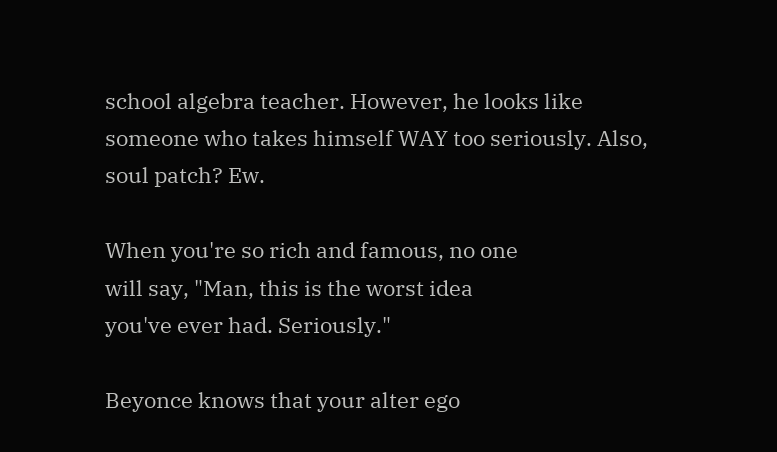school algebra teacher. However, he looks like someone who takes himself WAY too seriously. Also, soul patch? Ew.

When you're so rich and famous, no one
will say, "Man, this is the worst idea
you've ever had. Seriously."

Beyonce knows that your alter ego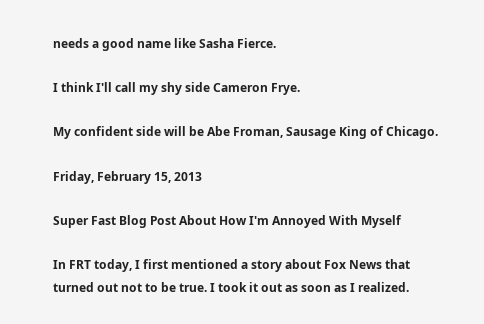needs a good name like Sasha Fierce.

I think I'll call my shy side Cameron Frye.

My confident side will be Abe Froman, Sausage King of Chicago.

Friday, February 15, 2013

Super Fast Blog Post About How I'm Annoyed With Myself

In FRT today, I first mentioned a story about Fox News that turned out not to be true. I took it out as soon as I realized.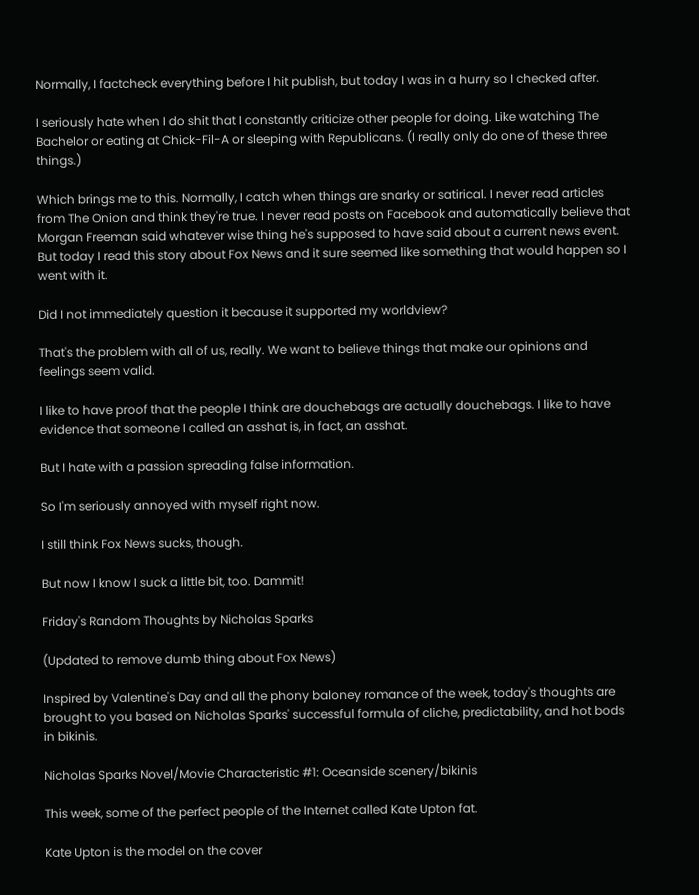Normally, I factcheck everything before I hit publish, but today I was in a hurry so I checked after.

I seriously hate when I do shit that I constantly criticize other people for doing. Like watching The Bachelor or eating at Chick-Fil-A or sleeping with Republicans. (I really only do one of these three things.)

Which brings me to this. Normally, I catch when things are snarky or satirical. I never read articles from The Onion and think they're true. I never read posts on Facebook and automatically believe that Morgan Freeman said whatever wise thing he's supposed to have said about a current news event. But today I read this story about Fox News and it sure seemed like something that would happen so I went with it.

Did I not immediately question it because it supported my worldview?

That's the problem with all of us, really. We want to believe things that make our opinions and feelings seem valid.

I like to have proof that the people I think are douchebags are actually douchebags. I like to have evidence that someone I called an asshat is, in fact, an asshat.

But I hate with a passion spreading false information.

So I'm seriously annoyed with myself right now.

I still think Fox News sucks, though.

But now I know I suck a little bit, too. Dammit!

Friday's Random Thoughts by Nicholas Sparks

(Updated to remove dumb thing about Fox News)

Inspired by Valentine's Day and all the phony baloney romance of the week, today's thoughts are brought to you based on Nicholas Sparks' successful formula of cliche, predictability, and hot bods in bikinis.

Nicholas Sparks Novel/Movie Characteristic #1: Oceanside scenery/bikinis

This week, some of the perfect people of the Internet called Kate Upton fat.

Kate Upton is the model on the cover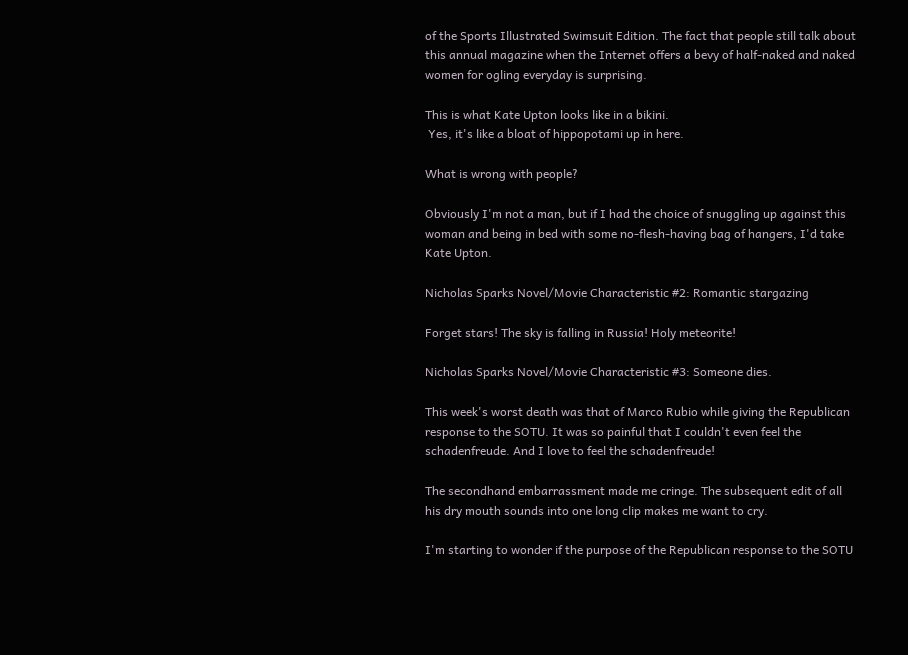of the Sports Illustrated Swimsuit Edition. The fact that people still talk about this annual magazine when the Internet offers a bevy of half-naked and naked women for ogling everyday is surprising.

This is what Kate Upton looks like in a bikini.
 Yes, it's like a bloat of hippopotami up in here.

What is wrong with people?

Obviously I'm not a man, but if I had the choice of snuggling up against this woman and being in bed with some no-flesh-having bag of hangers, I'd take Kate Upton.

Nicholas Sparks Novel/Movie Characteristic #2: Romantic stargazing

Forget stars! The sky is falling in Russia! Holy meteorite!

Nicholas Sparks Novel/Movie Characteristic #3: Someone dies.

This week's worst death was that of Marco Rubio while giving the Republican response to the SOTU. It was so painful that I couldn't even feel the schadenfreude. And I love to feel the schadenfreude!

The secondhand embarrassment made me cringe. The subsequent edit of all his dry mouth sounds into one long clip makes me want to cry.

I'm starting to wonder if the purpose of the Republican response to the SOTU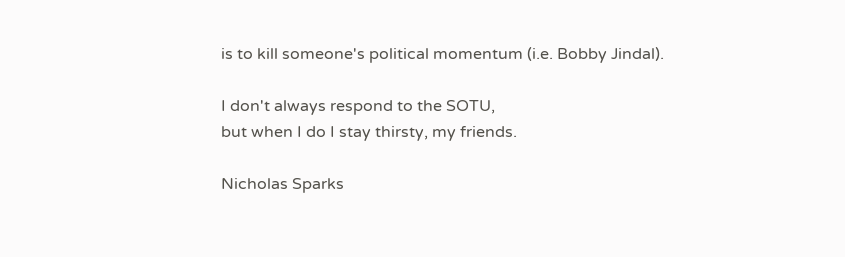is to kill someone's political momentum (i.e. Bobby Jindal).

I don't always respond to the SOTU,
but when I do I stay thirsty, my friends.

Nicholas Sparks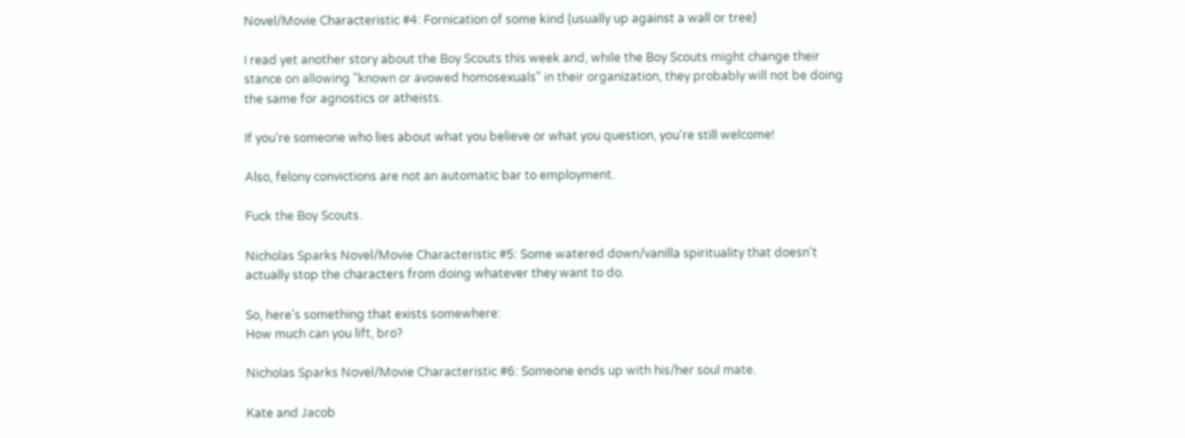Novel/Movie Characteristic #4: Fornication of some kind (usually up against a wall or tree)

I read yet another story about the Boy Scouts this week and, while the Boy Scouts might change their stance on allowing "known or avowed homosexuals" in their organization, they probably will not be doing the same for agnostics or atheists.

If you're someone who lies about what you believe or what you question, you're still welcome!

Also, felony convictions are not an automatic bar to employment.

Fuck the Boy Scouts.

Nicholas Sparks Novel/Movie Characteristic #5: Some watered down/vanilla spirituality that doesn't actually stop the characters from doing whatever they want to do.

So, here's something that exists somewhere:
How much can you lift, bro?

Nicholas Sparks Novel/Movie Characteristic #6: Someone ends up with his/her soul mate.

Kate and Jacob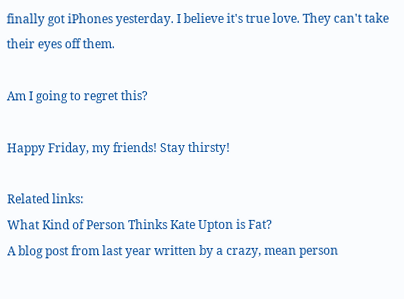finally got iPhones yesterday. I believe it's true love. They can't take their eyes off them.

Am I going to regret this?

Happy Friday, my friends! Stay thirsty!

Related links:
What Kind of Person Thinks Kate Upton is Fat?
A blog post from last year written by a crazy, mean person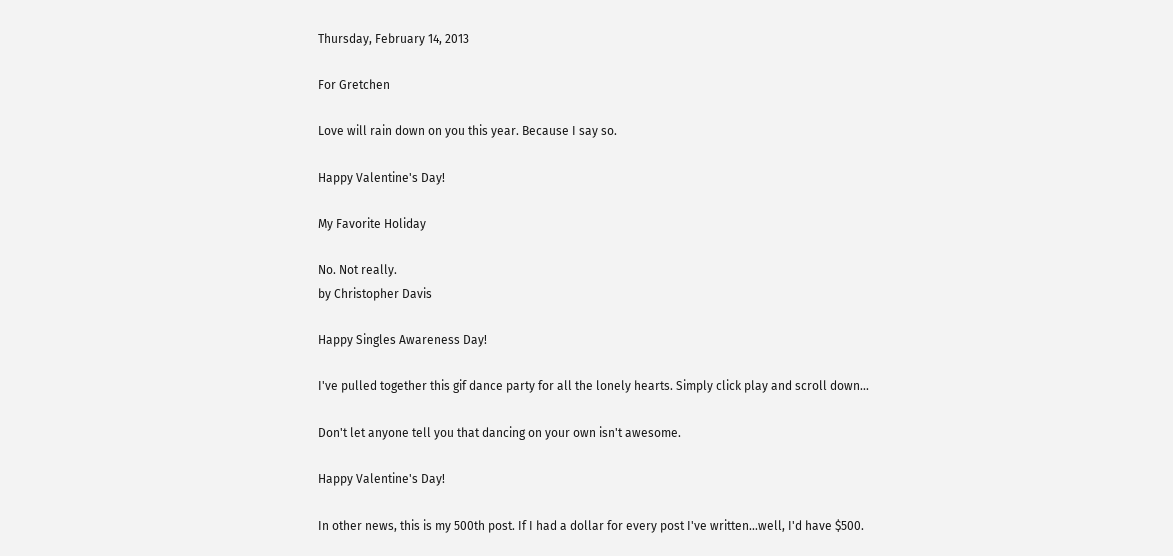Thursday, February 14, 2013

For Gretchen

Love will rain down on you this year. Because I say so.

Happy Valentine's Day!

My Favorite Holiday

No. Not really.
by Christopher Davis

Happy Singles Awareness Day!

I've pulled together this gif dance party for all the lonely hearts. Simply click play and scroll down...

Don't let anyone tell you that dancing on your own isn't awesome.

Happy Valentine's Day!

In other news, this is my 500th post. If I had a dollar for every post I've written...well, I'd have $500.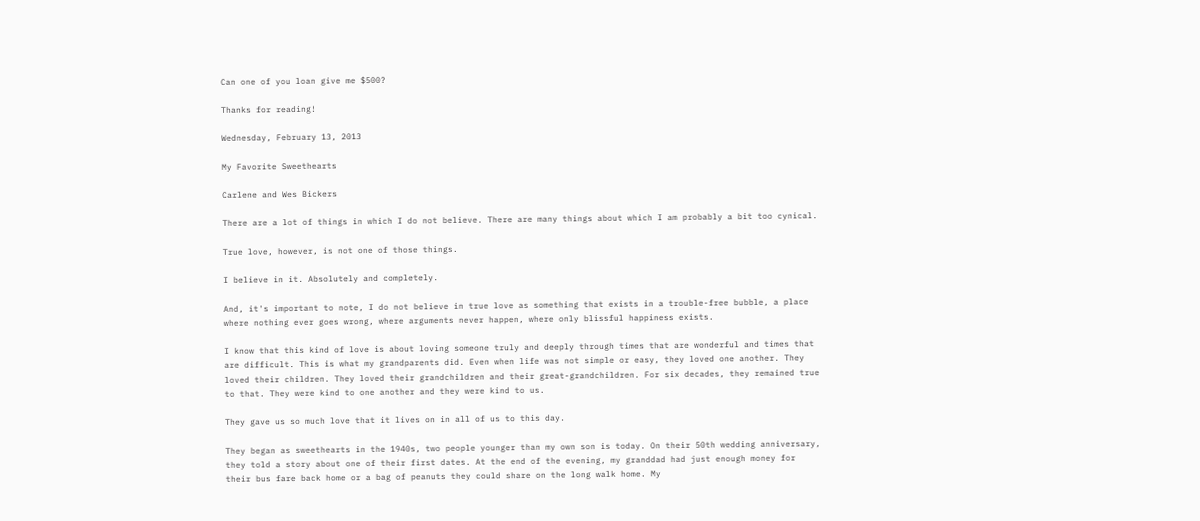Can one of you loan give me $500?

Thanks for reading!

Wednesday, February 13, 2013

My Favorite Sweethearts

Carlene and Wes Bickers

There are a lot of things in which I do not believe. There are many things about which I am probably a bit too cynical.

True love, however, is not one of those things.

I believe in it. Absolutely and completely.

And, it's important to note, I do not believe in true love as something that exists in a trouble-free bubble, a place where nothing ever goes wrong, where arguments never happen, where only blissful happiness exists.

I know that this kind of love is about loving someone truly and deeply through times that are wonderful and times that are difficult. This is what my grandparents did. Even when life was not simple or easy, they loved one another. They loved their children. They loved their grandchildren and their great-grandchildren. For six decades, they remained true to that. They were kind to one another and they were kind to us.

They gave us so much love that it lives on in all of us to this day.

They began as sweethearts in the 1940s, two people younger than my own son is today. On their 50th wedding anniversary, they told a story about one of their first dates. At the end of the evening, my granddad had just enough money for their bus fare back home or a bag of peanuts they could share on the long walk home. My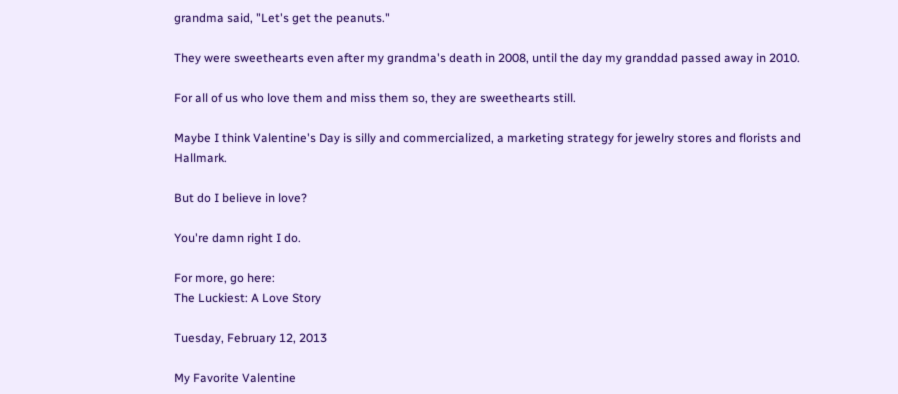grandma said, "Let's get the peanuts."

They were sweethearts even after my grandma's death in 2008, until the day my granddad passed away in 2010.

For all of us who love them and miss them so, they are sweethearts still.

Maybe I think Valentine's Day is silly and commercialized, a marketing strategy for jewelry stores and florists and Hallmark.

But do I believe in love?

You're damn right I do.

For more, go here:
The Luckiest: A Love Story

Tuesday, February 12, 2013

My Favorite Valentine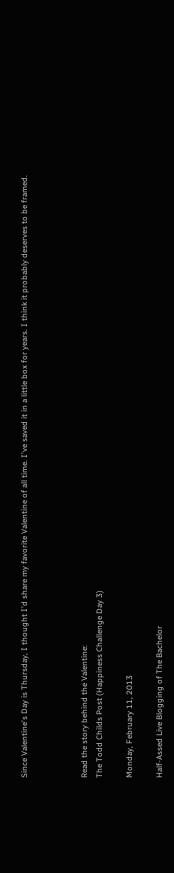Since Valentine's Day is Thursday, I thought I'd share my favorite Valentine of all time. I've saved it in a little box for years. I think it probably deserves to be framed.



Read the story behind the Valentine:
The Todd Childs Post (Happiness Challenge Day 3)

Monday, February 11, 2013

Half-Assed Live Blogging of The Bachelor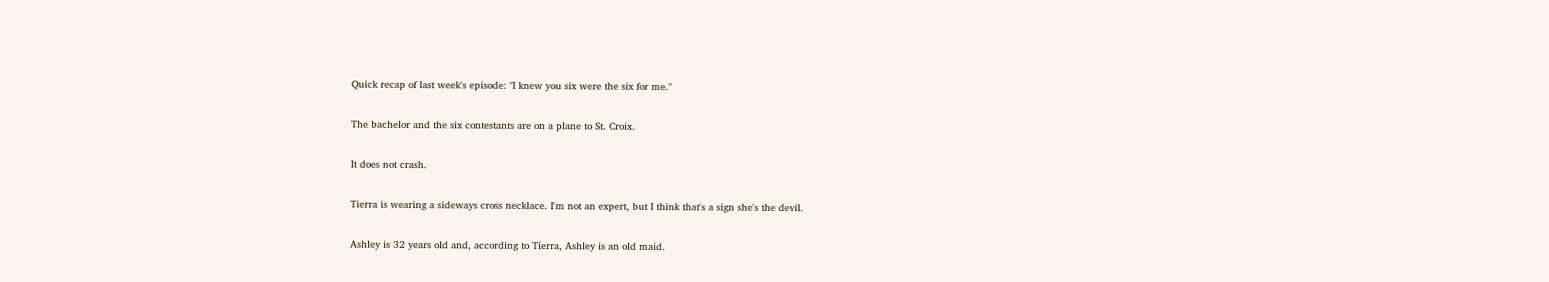Quick recap of last week's episode: "I knew you six were the six for me."

The bachelor and the six contestants are on a plane to St. Croix.

It does not crash.

Tierra is wearing a sideways cross necklace. I'm not an expert, but I think that's a sign she's the devil.

Ashley is 32 years old and, according to Tierra, Ashley is an old maid.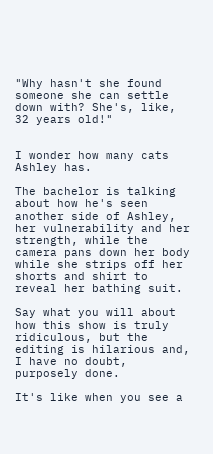"Why hasn't she found someone she can settle down with? She's, like, 32 years old!"


I wonder how many cats Ashley has.

The bachelor is talking about how he's seen another side of Ashley, her vulnerability and her strength, while the camera pans down her body while she strips off her shorts and shirt to reveal her bathing suit.

Say what you will about how this show is truly ridiculous, but the editing is hilarious and, I have no doubt, purposely done.

It's like when you see a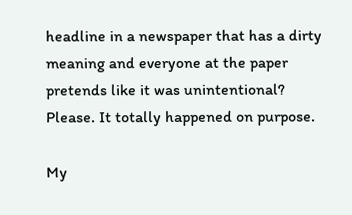headline in a newspaper that has a dirty meaning and everyone at the paper pretends like it was unintentional? Please. It totally happened on purpose.

My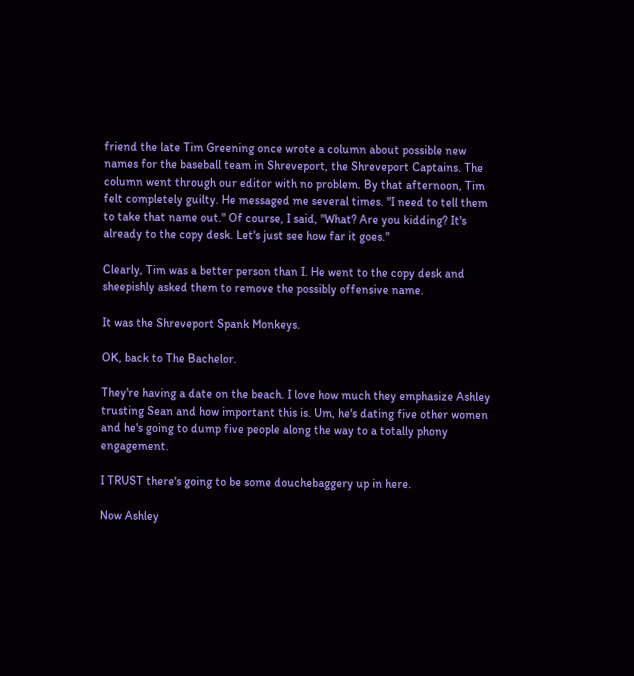friend the late Tim Greening once wrote a column about possible new names for the baseball team in Shreveport, the Shreveport Captains. The column went through our editor with no problem. By that afternoon, Tim felt completely guilty. He messaged me several times. "I need to tell them to take that name out." Of course, I said, "What? Are you kidding? It's already to the copy desk. Let's just see how far it goes."

Clearly, Tim was a better person than I. He went to the copy desk and sheepishly asked them to remove the possibly offensive name.

It was the Shreveport Spank Monkeys.

OK, back to The Bachelor.

They're having a date on the beach. I love how much they emphasize Ashley trusting Sean and how important this is. Um, he's dating five other women and he's going to dump five people along the way to a totally phony engagement.

I TRUST there's going to be some douchebaggery up in here.

Now Ashley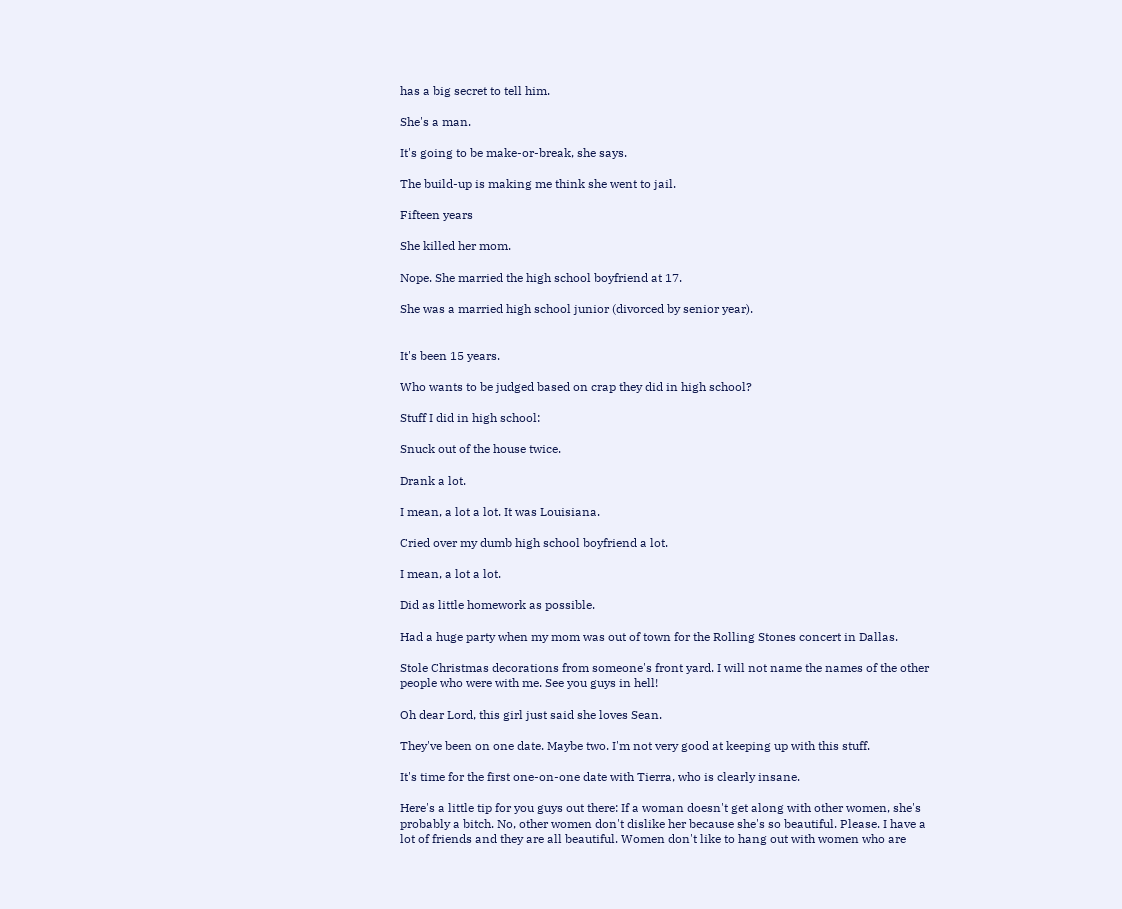has a big secret to tell him.

She's a man.

It's going to be make-or-break, she says.

The build-up is making me think she went to jail.

Fifteen years

She killed her mom.

Nope. She married the high school boyfriend at 17.

She was a married high school junior (divorced by senior year).


It's been 15 years.

Who wants to be judged based on crap they did in high school?

Stuff I did in high school:

Snuck out of the house twice.

Drank a lot.

I mean, a lot a lot. It was Louisiana.

Cried over my dumb high school boyfriend a lot.

I mean, a lot a lot.

Did as little homework as possible.

Had a huge party when my mom was out of town for the Rolling Stones concert in Dallas.

Stole Christmas decorations from someone's front yard. I will not name the names of the other people who were with me. See you guys in hell!

Oh dear Lord, this girl just said she loves Sean.

They've been on one date. Maybe two. I'm not very good at keeping up with this stuff.

It's time for the first one-on-one date with Tierra, who is clearly insane.

Here's a little tip for you guys out there: If a woman doesn't get along with other women, she's probably a bitch. No, other women don't dislike her because she's so beautiful. Please. I have a lot of friends and they are all beautiful. Women don't like to hang out with women who are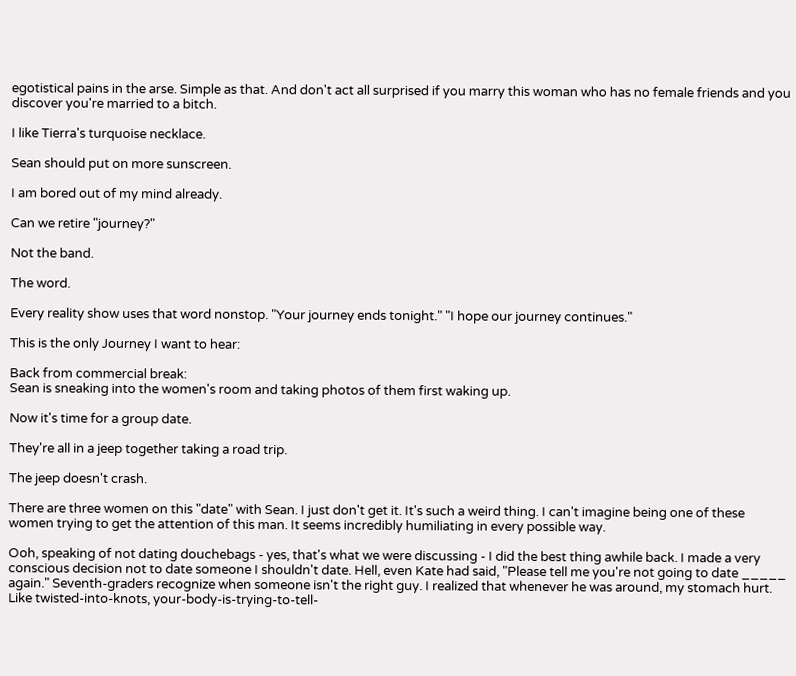egotistical pains in the arse. Simple as that. And don't act all surprised if you marry this woman who has no female friends and you discover you're married to a bitch.

I like Tierra's turquoise necklace.

Sean should put on more sunscreen.

I am bored out of my mind already.

Can we retire "journey?"

Not the band.

The word.

Every reality show uses that word nonstop. "Your journey ends tonight." "I hope our journey continues."

This is the only Journey I want to hear:

Back from commercial break:
Sean is sneaking into the women's room and taking photos of them first waking up.

Now it's time for a group date.

They're all in a jeep together taking a road trip.

The jeep doesn't crash.

There are three women on this "date" with Sean. I just don't get it. It's such a weird thing. I can't imagine being one of these women trying to get the attention of this man. It seems incredibly humiliating in every possible way.

Ooh, speaking of not dating douchebags - yes, that's what we were discussing - I did the best thing awhile back. I made a very conscious decision not to date someone I shouldn't date. Hell, even Kate had said, "Please tell me you're not going to date _____ again." Seventh-graders recognize when someone isn't the right guy. I realized that whenever he was around, my stomach hurt. Like twisted-into-knots, your-body-is-trying-to-tell-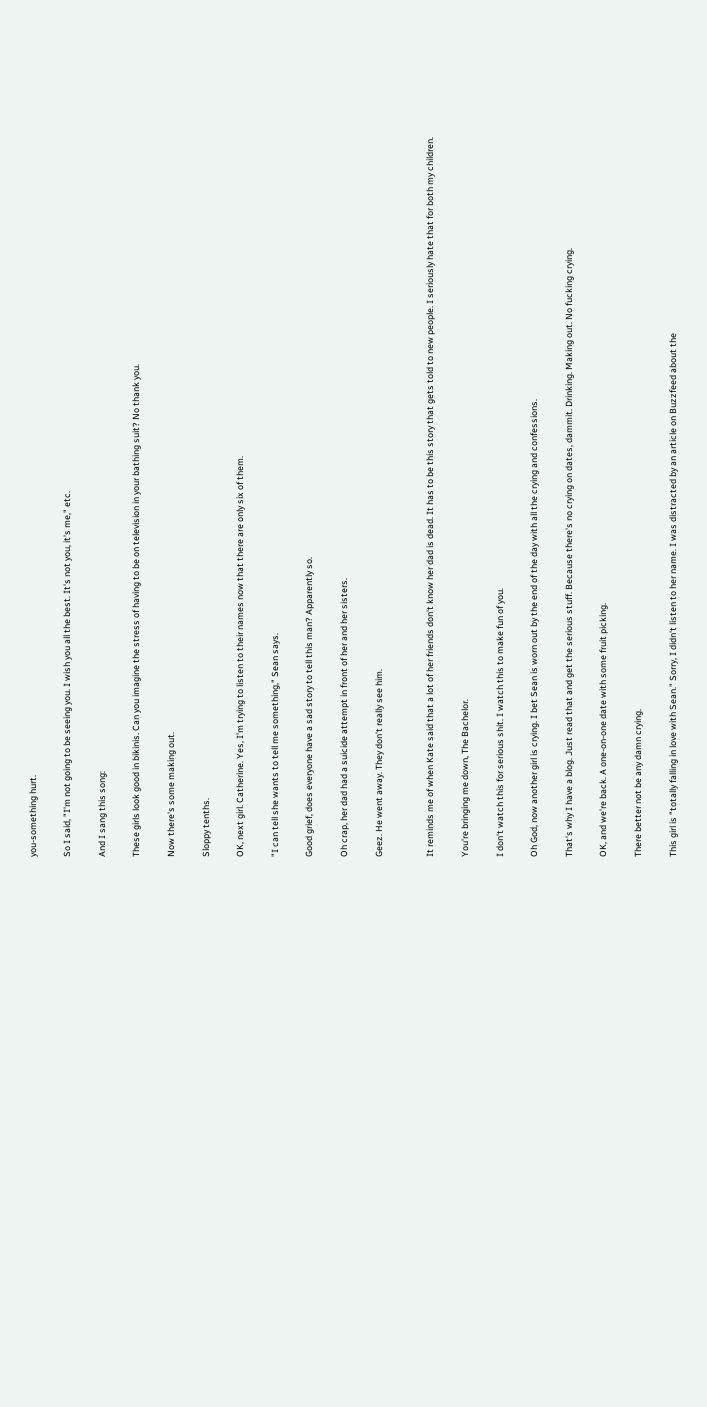you-something hurt.

So I said, "I'm not going to be seeing you. I wish you all the best. It's not you, it's me," etc.

And I sang this song:

These girls look good in bikinis. Can you imagine the stress of having to be on television in your bathing suit? No thank you.

Now there's some making out.

Sloppy tenths.

OK, next girl. Catherine. Yes, I'm trying to listen to their names now that there are only six of them.

"I can tell she wants to tell me something," Sean says.

Good grief, does everyone have a sad story to tell this man? Apparently so.

Oh crap, her dad had a suicide attempt in front of her and her sisters.

Geez. He went away. They don't really see him.


It reminds me of when Kate said that a lot of her friends don't know her dad is dead. It has to be this story that gets told to new people. I seriously hate that for both my children.

You're bringing me down, The Bachelor.

I don't watch this for serious shit. I watch this to make fun of you.

Oh God, now another girl is crying. I bet Sean is worn out by the end of the day with all the crying and confessions.

That's why I have a blog. Just read that and get the serious stuff. Because there's no crying on dates, dammit. Drinking. Making out. No fucking crying.

OK, and we're back. A one-on-one date with some fruit picking.

There better not be any damn crying.

This girl is "totally falling in love with Sean." Sorry, I didn't listen to her name. I was distracted by an article on Buzzfeed about the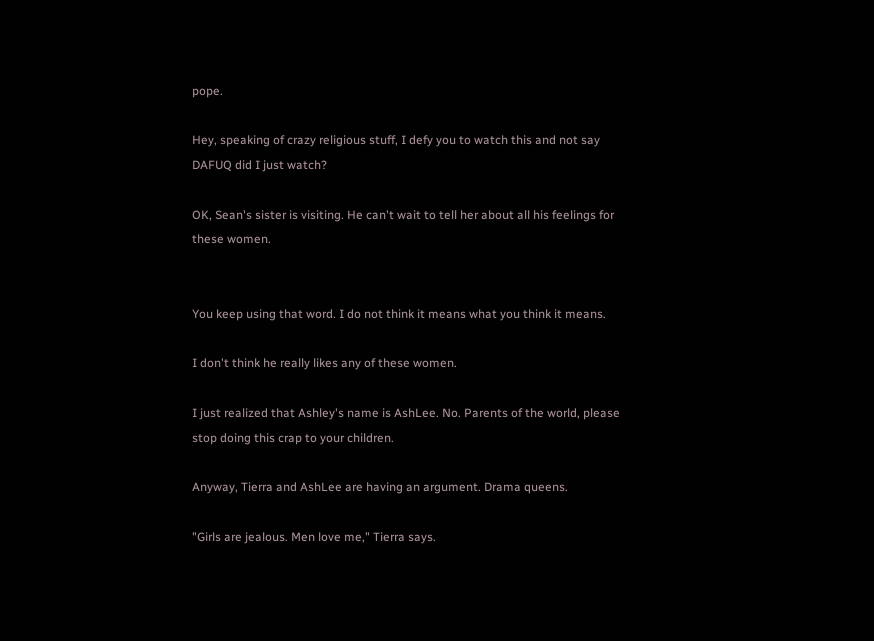pope.

Hey, speaking of crazy religious stuff, I defy you to watch this and not say DAFUQ did I just watch?

OK, Sean's sister is visiting. He can't wait to tell her about all his feelings for these women.


You keep using that word. I do not think it means what you think it means.

I don't think he really likes any of these women.

I just realized that Ashley's name is AshLee. No. Parents of the world, please stop doing this crap to your children.

Anyway, Tierra and AshLee are having an argument. Drama queens.

"Girls are jealous. Men love me," Tierra says.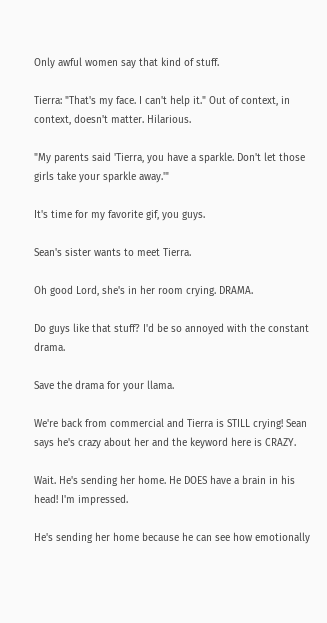Only awful women say that kind of stuff.

Tierra: "That's my face. I can't help it." Out of context, in context, doesn't matter. Hilarious.

"My parents said 'Tierra, you have a sparkle. Don't let those girls take your sparkle away.'"

It's time for my favorite gif, you guys.

Sean's sister wants to meet Tierra.

Oh good Lord, she's in her room crying. DRAMA.

Do guys like that stuff? I'd be so annoyed with the constant drama.

Save the drama for your llama.

We're back from commercial and Tierra is STILL crying! Sean says he's crazy about her and the keyword here is CRAZY.

Wait. He's sending her home. He DOES have a brain in his head! I'm impressed.

He's sending her home because he can see how emotionally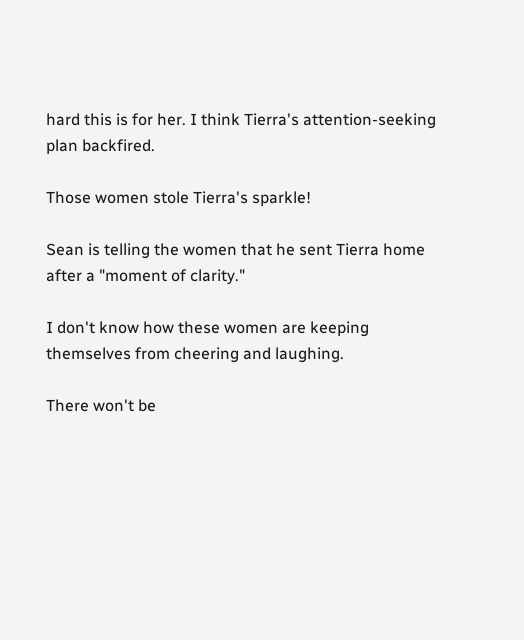hard this is for her. I think Tierra's attention-seeking plan backfired.

Those women stole Tierra's sparkle!

Sean is telling the women that he sent Tierra home after a "moment of clarity."

I don't know how these women are keeping themselves from cheering and laughing.

There won't be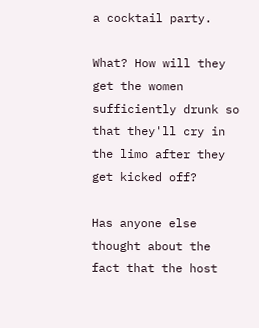a cocktail party.

What? How will they get the women sufficiently drunk so that they'll cry in the limo after they get kicked off?

Has anyone else thought about the fact that the host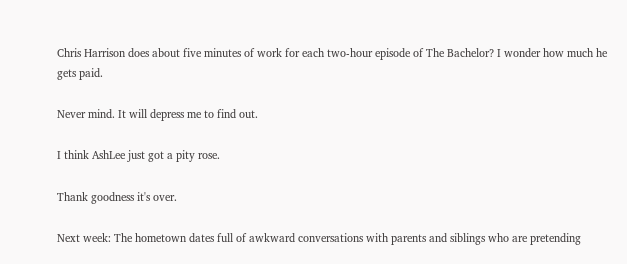Chris Harrison does about five minutes of work for each two-hour episode of The Bachelor? I wonder how much he gets paid.

Never mind. It will depress me to find out.

I think AshLee just got a pity rose.

Thank goodness it's over.

Next week: The hometown dates full of awkward conversations with parents and siblings who are pretending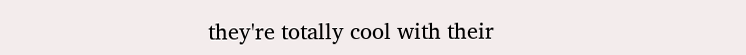they're totally cool with their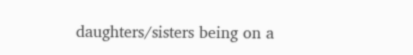daughters/sisters being on a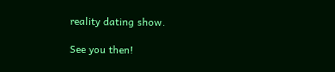reality dating show.

See you then!